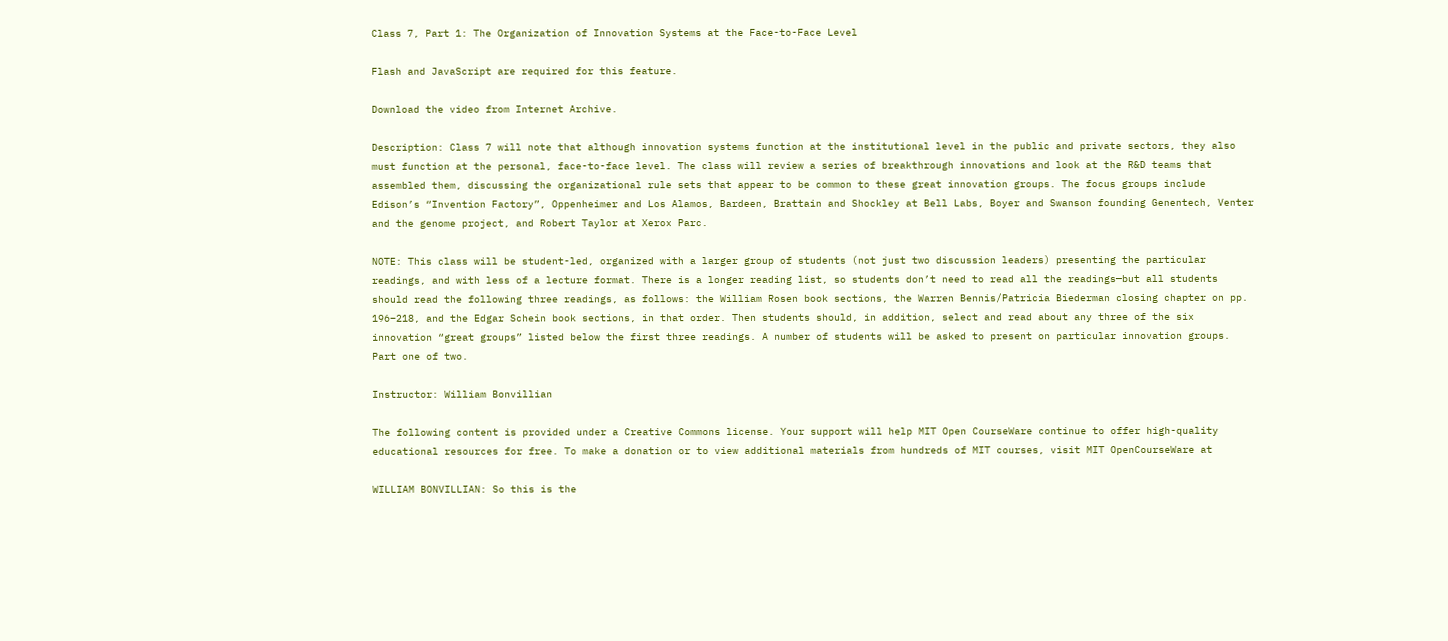Class 7, Part 1: The Organization of Innovation Systems at the Face-to-Face Level

Flash and JavaScript are required for this feature.

Download the video from Internet Archive.

Description: Class 7 will note that although innovation systems function at the institutional level in the public and private sectors, they also must function at the personal, face-to-face level. The class will review a series of breakthrough innovations and look at the R&D teams that assembled them, discussing the organizational rule sets that appear to be common to these great innovation groups. The focus groups include Edison’s “Invention Factory”, Oppenheimer and Los Alamos, Bardeen, Brattain and Shockley at Bell Labs, Boyer and Swanson founding Genentech, Venter and the genome project, and Robert Taylor at Xerox Parc.

NOTE: This class will be student-led, organized with a larger group of students (not just two discussion leaders) presenting the particular readings, and with less of a lecture format. There is a longer reading list, so students don’t need to read all the readings—but all students should read the following three readings, as follows: the William Rosen book sections, the Warren Bennis/Patricia Biederman closing chapter on pp. 196–218, and the Edgar Schein book sections, in that order. Then students should, in addition, select and read about any three of the six innovation “great groups” listed below the first three readings. A number of students will be asked to present on particular innovation groups. Part one of two.

Instructor: William Bonvillian

The following content is provided under a Creative Commons license. Your support will help MIT Open CourseWare continue to offer high-quality educational resources for free. To make a donation or to view additional materials from hundreds of MIT courses, visit MIT OpenCourseWare at

WILLIAM BONVILLIAN: So this is the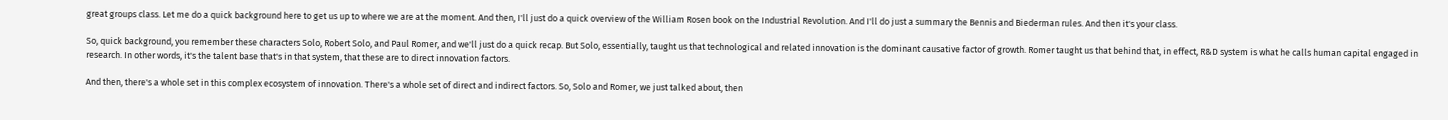great groups class. Let me do a quick background here to get us up to where we are at the moment. And then, I'll just do a quick overview of the William Rosen book on the Industrial Revolution. And I'll do just a summary the Bennis and Biederman rules. And then it's your class.

So, quick background, you remember these characters Solo, Robert Solo, and Paul Romer, and we'll just do a quick recap. But Solo, essentially, taught us that technological and related innovation is the dominant causative factor of growth. Romer taught us that behind that, in effect, R&D system is what he calls human capital engaged in research. In other words, it's the talent base that's in that system, that these are to direct innovation factors.

And then, there's a whole set in this complex ecosystem of innovation. There's a whole set of direct and indirect factors. So, Solo and Romer, we just talked about, then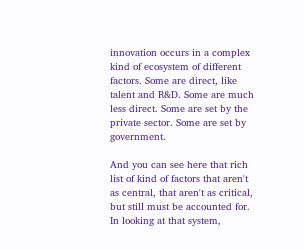innovation occurs in a complex kind of ecosystem of different factors. Some are direct, like talent and R&D. Some are much less direct. Some are set by the private sector. Some are set by government.

And you can see here that rich list of kind of factors that aren't as central, that aren't as critical, but still must be accounted for. In looking at that system,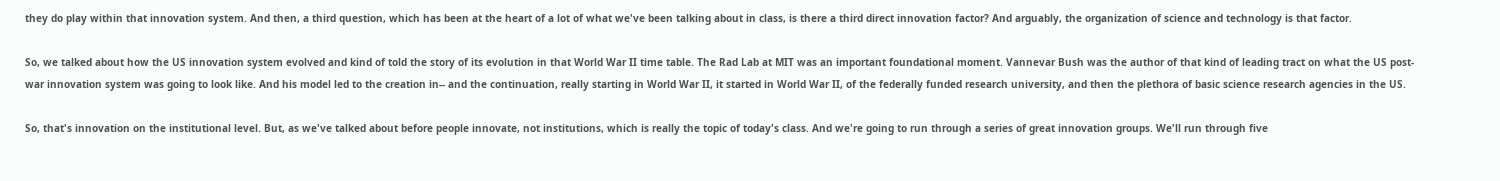they do play within that innovation system. And then, a third question, which has been at the heart of a lot of what we've been talking about in class, is there a third direct innovation factor? And arguably, the organization of science and technology is that factor.

So, we talked about how the US innovation system evolved and kind of told the story of its evolution in that World War II time table. The Rad Lab at MIT was an important foundational moment. Vannevar Bush was the author of that kind of leading tract on what the US post-war innovation system was going to look like. And his model led to the creation in-- and the continuation, really starting in World War II, it started in World War II, of the federally funded research university, and then the plethora of basic science research agencies in the US.

So, that's innovation on the institutional level. But, as we've talked about before people innovate, not institutions, which is really the topic of today's class. And we're going to run through a series of great innovation groups. We'll run through five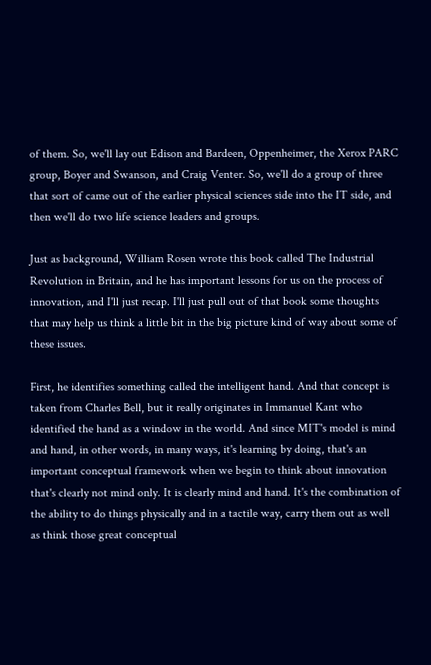of them. So, we'll lay out Edison and Bardeen, Oppenheimer, the Xerox PARC group, Boyer and Swanson, and Craig Venter. So, we'll do a group of three that sort of came out of the earlier physical sciences side into the IT side, and then we'll do two life science leaders and groups.

Just as background, William Rosen wrote this book called The Industrial Revolution in Britain, and he has important lessons for us on the process of innovation, and I'll just recap. I'll just pull out of that book some thoughts that may help us think a little bit in the big picture kind of way about some of these issues.

First, he identifies something called the intelligent hand. And that concept is taken from Charles Bell, but it really originates in Immanuel Kant who identified the hand as a window in the world. And since MIT's model is mind and hand, in other words, in many ways, it's learning by doing, that's an important conceptual framework when we begin to think about innovation that's clearly not mind only. It is clearly mind and hand. It's the combination of the ability to do things physically and in a tactile way, carry them out as well as think those great conceptual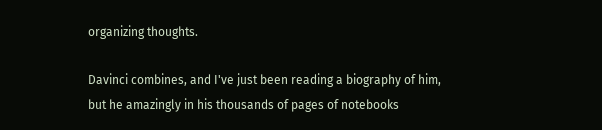organizing thoughts.

Davinci combines, and I've just been reading a biography of him, but he amazingly in his thousands of pages of notebooks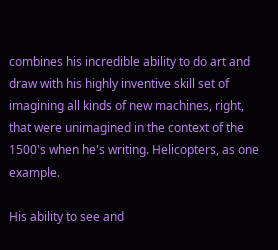combines his incredible ability to do art and draw with his highly inventive skill set of imagining all kinds of new machines, right, that were unimagined in the context of the 1500's when he's writing. Helicopters, as one example.

His ability to see and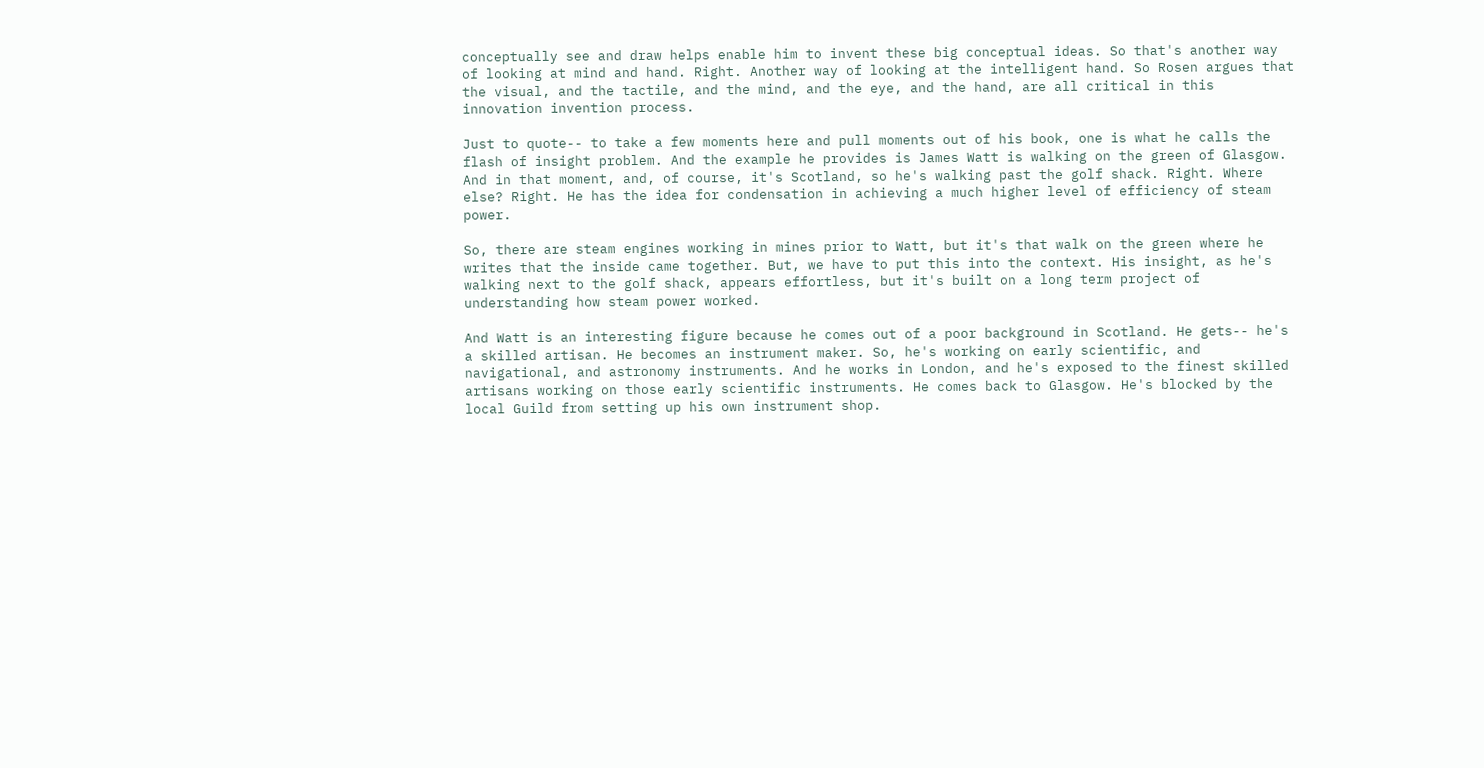conceptually see and draw helps enable him to invent these big conceptual ideas. So that's another way of looking at mind and hand. Right. Another way of looking at the intelligent hand. So Rosen argues that the visual, and the tactile, and the mind, and the eye, and the hand, are all critical in this innovation invention process.

Just to quote-- to take a few moments here and pull moments out of his book, one is what he calls the flash of insight problem. And the example he provides is James Watt is walking on the green of Glasgow. And in that moment, and, of course, it's Scotland, so he's walking past the golf shack. Right. Where else? Right. He has the idea for condensation in achieving a much higher level of efficiency of steam power.

So, there are steam engines working in mines prior to Watt, but it's that walk on the green where he writes that the inside came together. But, we have to put this into the context. His insight, as he's walking next to the golf shack, appears effortless, but it's built on a long term project of understanding how steam power worked.

And Watt is an interesting figure because he comes out of a poor background in Scotland. He gets-- he's a skilled artisan. He becomes an instrument maker. So, he's working on early scientific, and navigational, and astronomy instruments. And he works in London, and he's exposed to the finest skilled artisans working on those early scientific instruments. He comes back to Glasgow. He's blocked by the local Guild from setting up his own instrument shop.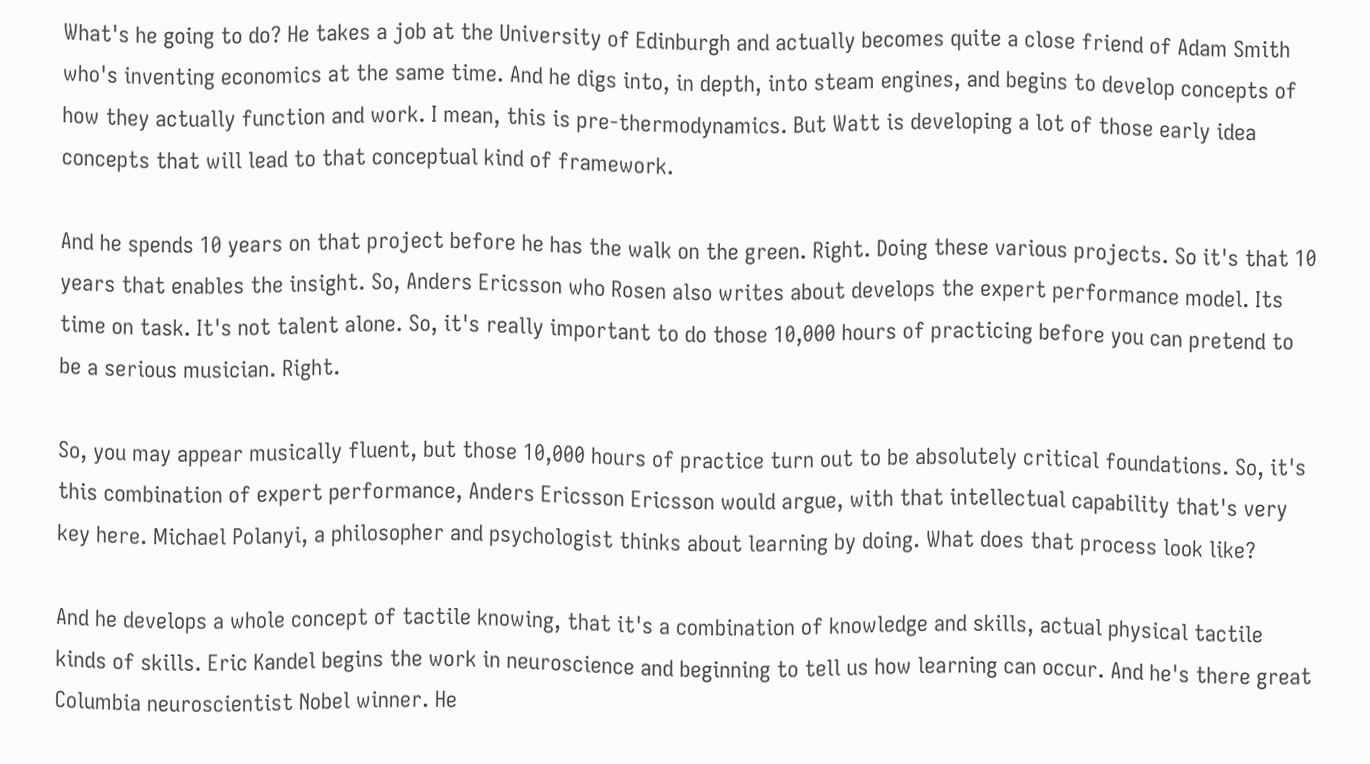What's he going to do? He takes a job at the University of Edinburgh and actually becomes quite a close friend of Adam Smith who's inventing economics at the same time. And he digs into, in depth, into steam engines, and begins to develop concepts of how they actually function and work. I mean, this is pre-thermodynamics. But Watt is developing a lot of those early idea concepts that will lead to that conceptual kind of framework.

And he spends 10 years on that project before he has the walk on the green. Right. Doing these various projects. So it's that 10 years that enables the insight. So, Anders Ericsson who Rosen also writes about develops the expert performance model. Its time on task. It's not talent alone. So, it's really important to do those 10,000 hours of practicing before you can pretend to be a serious musician. Right.

So, you may appear musically fluent, but those 10,000 hours of practice turn out to be absolutely critical foundations. So, it's this combination of expert performance, Anders Ericsson Ericsson would argue, with that intellectual capability that's very key here. Michael Polanyi, a philosopher and psychologist thinks about learning by doing. What does that process look like?

And he develops a whole concept of tactile knowing, that it's a combination of knowledge and skills, actual physical tactile kinds of skills. Eric Kandel begins the work in neuroscience and beginning to tell us how learning can occur. And he's there great Columbia neuroscientist Nobel winner. He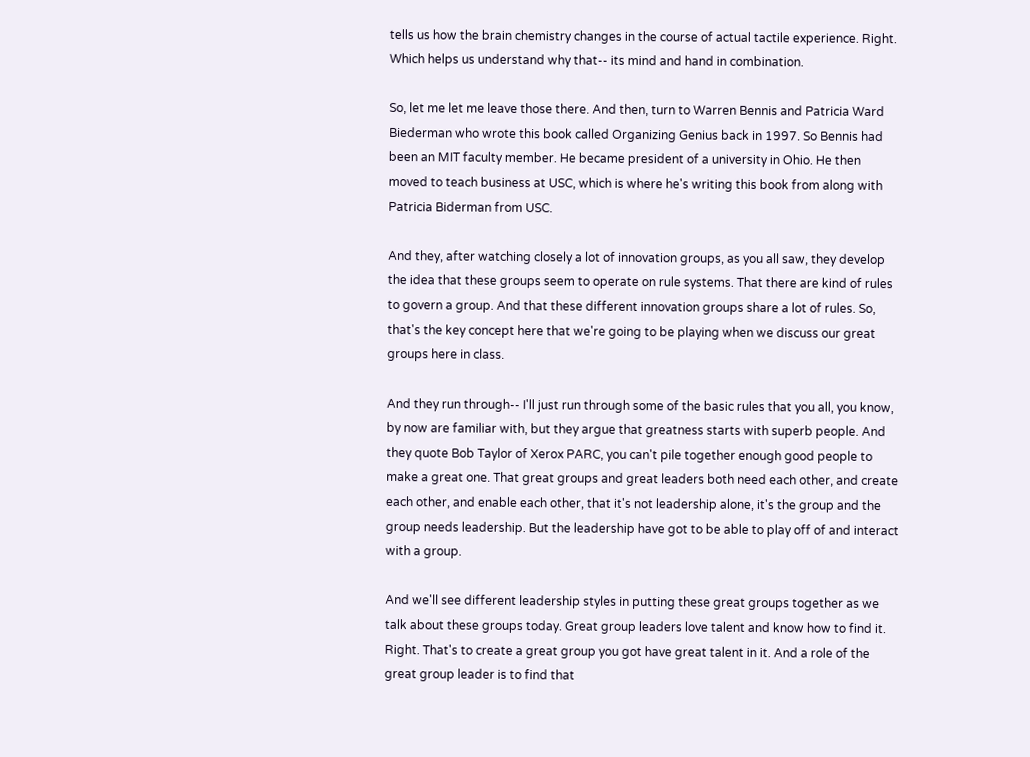tells us how the brain chemistry changes in the course of actual tactile experience. Right. Which helps us understand why that-- its mind and hand in combination.

So, let me let me leave those there. And then, turn to Warren Bennis and Patricia Ward Biederman who wrote this book called Organizing Genius back in 1997. So Bennis had been an MIT faculty member. He became president of a university in Ohio. He then moved to teach business at USC, which is where he's writing this book from along with Patricia Biderman from USC.

And they, after watching closely a lot of innovation groups, as you all saw, they develop the idea that these groups seem to operate on rule systems. That there are kind of rules to govern a group. And that these different innovation groups share a lot of rules. So, that's the key concept here that we're going to be playing when we discuss our great groups here in class.

And they run through-- I'll just run through some of the basic rules that you all, you know, by now are familiar with, but they argue that greatness starts with superb people. And they quote Bob Taylor of Xerox PARC, you can't pile together enough good people to make a great one. That great groups and great leaders both need each other, and create each other, and enable each other, that it's not leadership alone, it's the group and the group needs leadership. But the leadership have got to be able to play off of and interact with a group.

And we'll see different leadership styles in putting these great groups together as we talk about these groups today. Great group leaders love talent and know how to find it. Right. That's to create a great group you got have great talent in it. And a role of the great group leader is to find that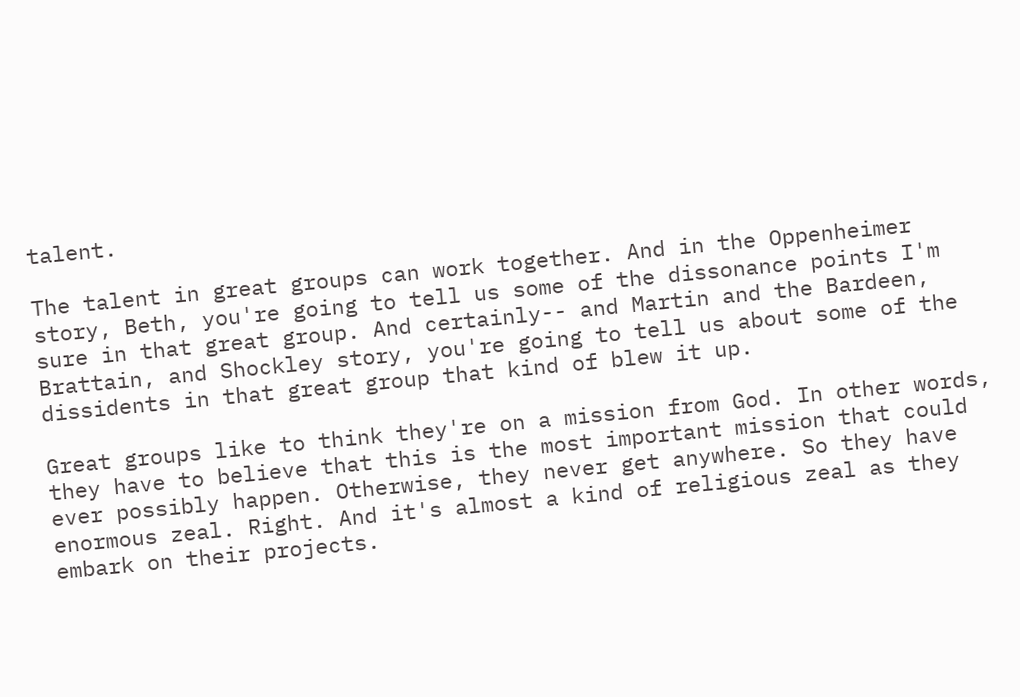talent.

The talent in great groups can work together. And in the Oppenheimer story, Beth, you're going to tell us some of the dissonance points I'm sure in that great group. And certainly-- and Martin and the Bardeen, Brattain, and Shockley story, you're going to tell us about some of the dissidents in that great group that kind of blew it up.

Great groups like to think they're on a mission from God. In other words, they have to believe that this is the most important mission that could ever possibly happen. Otherwise, they never get anywhere. So they have enormous zeal. Right. And it's almost a kind of religious zeal as they embark on their projects.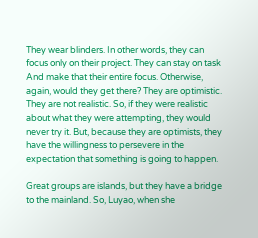They wear blinders. In other words, they can focus only on their project. They can stay on task And make that their entire focus. Otherwise, again, would they get there? They are optimistic. They are not realistic. So, if they were realistic about what they were attempting, they would never try it. But, because they are optimists, they have the willingness to persevere in the expectation that something is going to happen.

Great groups are islands, but they have a bridge to the mainland. So, Luyao, when she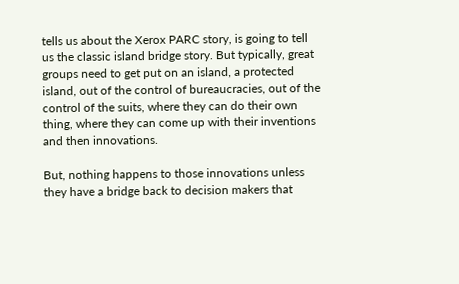tells us about the Xerox PARC story, is going to tell us the classic island bridge story. But typically, great groups need to get put on an island, a protected island, out of the control of bureaucracies, out of the control of the suits, where they can do their own thing, where they can come up with their inventions and then innovations.

But, nothing happens to those innovations unless they have a bridge back to decision makers that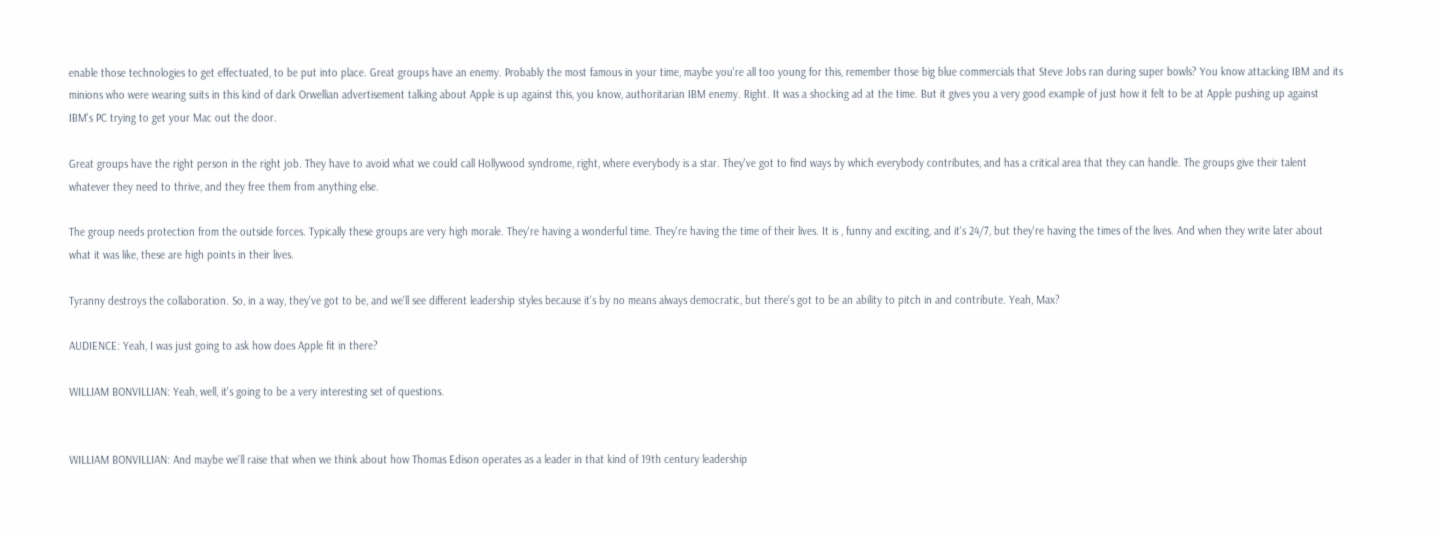enable those technologies to get effectuated, to be put into place. Great groups have an enemy. Probably the most famous in your time, maybe you're all too young for this, remember those big blue commercials that Steve Jobs ran during super bowls? You know attacking IBM and its minions who were wearing suits in this kind of dark Orwellian advertisement talking about Apple is up against this, you know, authoritarian IBM enemy. Right. It was a shocking ad at the time. But it gives you a very good example of just how it felt to be at Apple pushing up against IBM's PC trying to get your Mac out the door.

Great groups have the right person in the right job. They have to avoid what we could call Hollywood syndrome, right, where everybody is a star. They've got to find ways by which everybody contributes, and has a critical area that they can handle. The groups give their talent whatever they need to thrive, and they free them from anything else.

The group needs protection from the outside forces. Typically these groups are very high morale. They're having a wonderful time. They're having the time of their lives. It is , funny and exciting, and it's 24/7, but they're having the times of the lives. And when they write later about what it was like, these are high points in their lives.

Tyranny destroys the collaboration. So, in a way, they've got to be, and we'll see different leadership styles because it's by no means always democratic, but there's got to be an ability to pitch in and contribute. Yeah, Max?

AUDIENCE: Yeah, I was just going to ask how does Apple fit in there?

WILLIAM BONVILLIAN: Yeah, well, it's going to be a very interesting set of questions.


WILLIAM BONVILLIAN: And maybe we'll raise that when we think about how Thomas Edison operates as a leader in that kind of 19th century leadership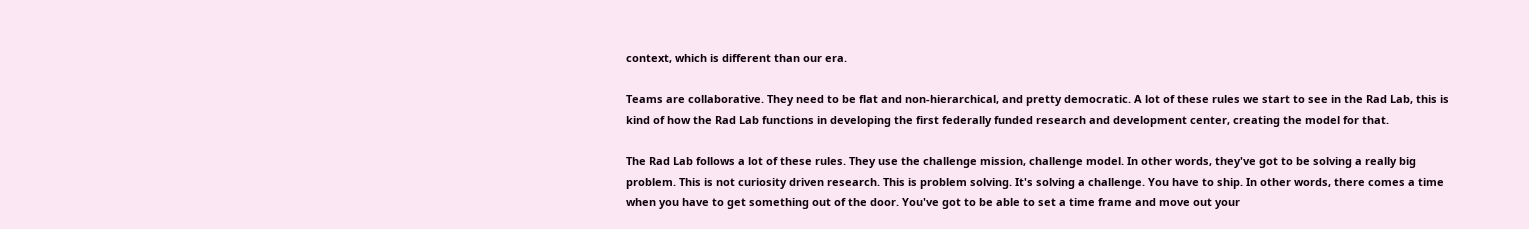context, which is different than our era.

Teams are collaborative. They need to be flat and non-hierarchical, and pretty democratic. A lot of these rules we start to see in the Rad Lab, this is kind of how the Rad Lab functions in developing the first federally funded research and development center, creating the model for that.

The Rad Lab follows a lot of these rules. They use the challenge mission, challenge model. In other words, they've got to be solving a really big problem. This is not curiosity driven research. This is problem solving. It's solving a challenge. You have to ship. In other words, there comes a time when you have to get something out of the door. You've got to be able to set a time frame and move out your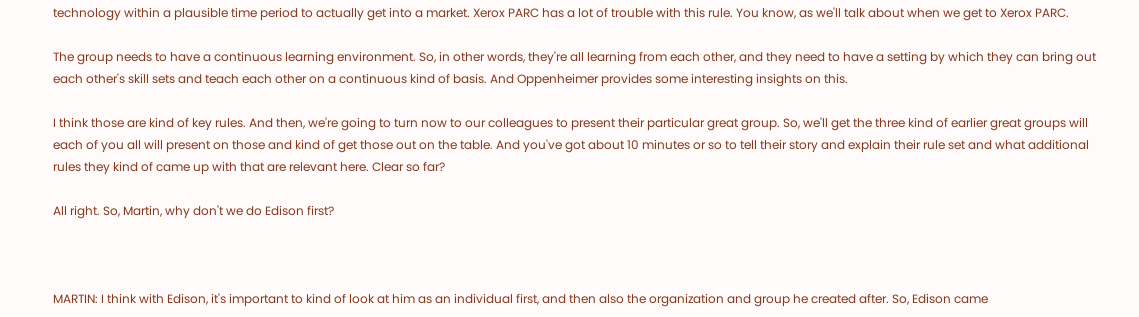technology within a plausible time period to actually get into a market. Xerox PARC has a lot of trouble with this rule. You know, as we'll talk about when we get to Xerox PARC.

The group needs to have a continuous learning environment. So, in other words, they're all learning from each other, and they need to have a setting by which they can bring out each other's skill sets and teach each other on a continuous kind of basis. And Oppenheimer provides some interesting insights on this.

I think those are kind of key rules. And then, we're going to turn now to our colleagues to present their particular great group. So, we'll get the three kind of earlier great groups will each of you all will present on those and kind of get those out on the table. And you've got about 10 minutes or so to tell their story and explain their rule set and what additional rules they kind of came up with that are relevant here. Clear so far?

All right. So, Martin, why don't we do Edison first?



MARTIN: I think with Edison, it's important to kind of look at him as an individual first, and then also the organization and group he created after. So, Edison came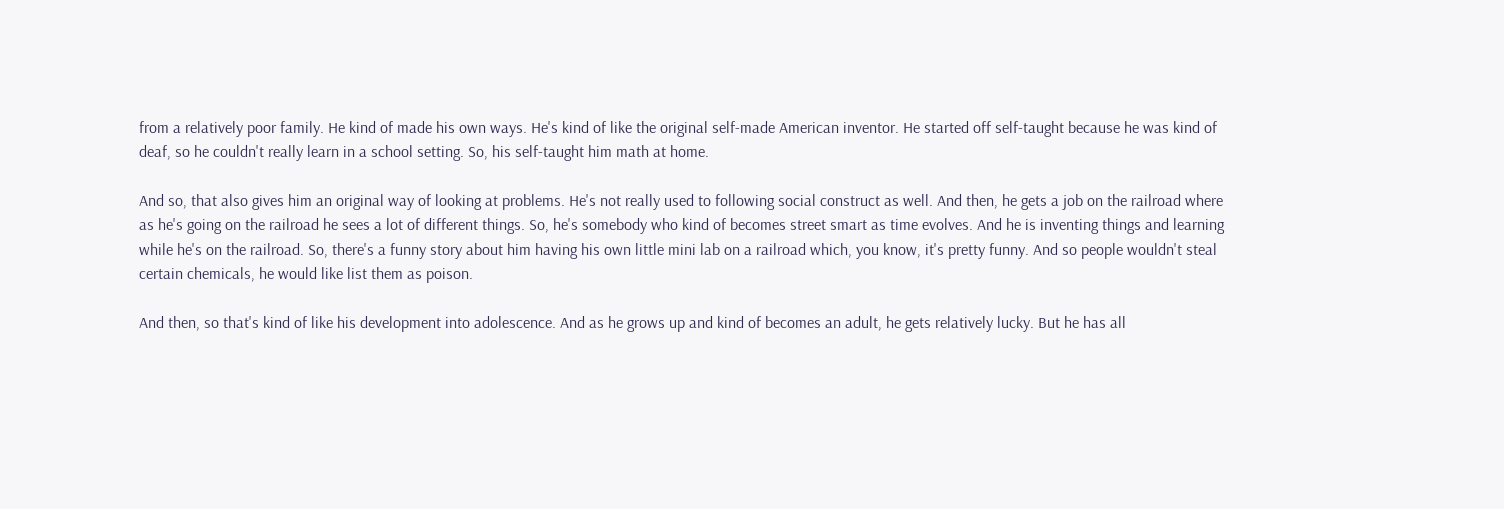from a relatively poor family. He kind of made his own ways. He's kind of like the original self-made American inventor. He started off self-taught because he was kind of deaf, so he couldn't really learn in a school setting. So, his self-taught him math at home.

And so, that also gives him an original way of looking at problems. He's not really used to following social construct as well. And then, he gets a job on the railroad where as he's going on the railroad he sees a lot of different things. So, he's somebody who kind of becomes street smart as time evolves. And he is inventing things and learning while he's on the railroad. So, there's a funny story about him having his own little mini lab on a railroad which, you know, it's pretty funny. And so people wouldn't steal certain chemicals, he would like list them as poison.

And then, so that's kind of like his development into adolescence. And as he grows up and kind of becomes an adult, he gets relatively lucky. But he has all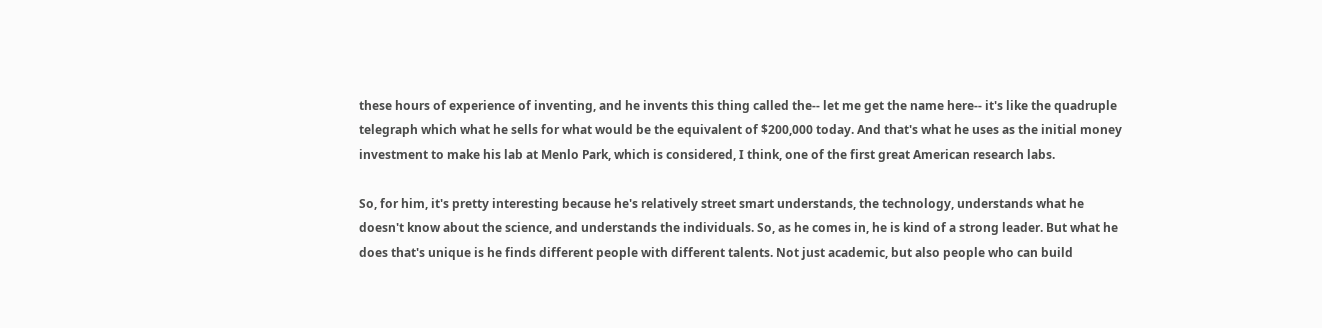these hours of experience of inventing, and he invents this thing called the-- let me get the name here-- it's like the quadruple telegraph which what he sells for what would be the equivalent of $200,000 today. And that's what he uses as the initial money investment to make his lab at Menlo Park, which is considered, I think, one of the first great American research labs.

So, for him, it's pretty interesting because he's relatively street smart understands, the technology, understands what he doesn't know about the science, and understands the individuals. So, as he comes in, he is kind of a strong leader. But what he does that's unique is he finds different people with different talents. Not just academic, but also people who can build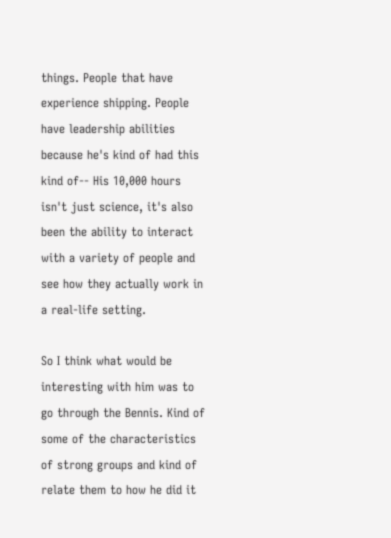things. People that have experience shipping. People have leadership abilities because he's kind of had this kind of-- His 10,000 hours isn't just science, it's also been the ability to interact with a variety of people and see how they actually work in a real-life setting.

So I think what would be interesting with him was to go through the Bennis. Kind of some of the characteristics of strong groups and kind of relate them to how he did it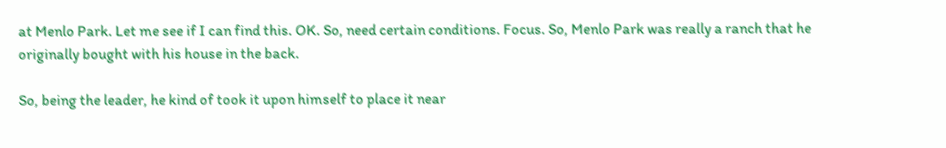at Menlo Park. Let me see if I can find this. OK. So, need certain conditions. Focus. So, Menlo Park was really a ranch that he originally bought with his house in the back.

So, being the leader, he kind of took it upon himself to place it near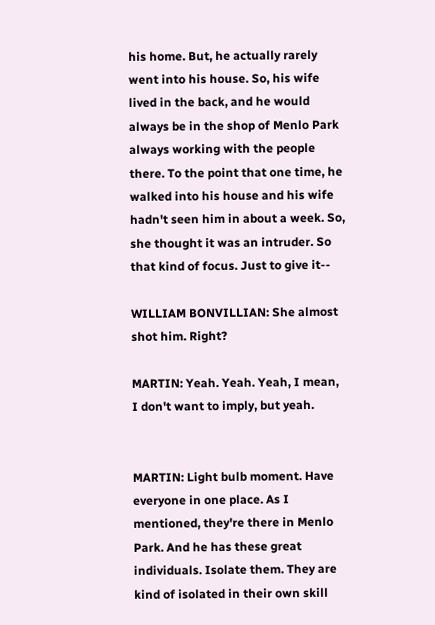his home. But, he actually rarely went into his house. So, his wife lived in the back, and he would always be in the shop of Menlo Park always working with the people there. To the point that one time, he walked into his house and his wife hadn't seen him in about a week. So, she thought it was an intruder. So that kind of focus. Just to give it--

WILLIAM BONVILLIAN: She almost shot him. Right?

MARTIN: Yeah. Yeah. Yeah, I mean, I don't want to imply, but yeah.


MARTIN: Light bulb moment. Have everyone in one place. As I mentioned, they're there in Menlo Park. And he has these great individuals. Isolate them. They are kind of isolated in their own skill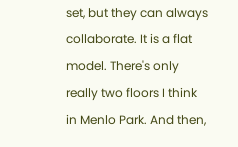set, but they can always collaborate. It is a flat model. There's only really two floors I think in Menlo Park. And then,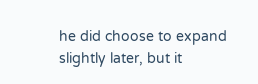he did choose to expand slightly later, but it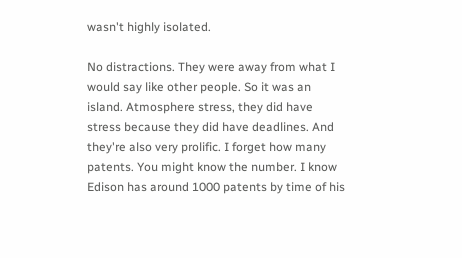wasn't highly isolated.

No distractions. They were away from what I would say like other people. So it was an island. Atmosphere stress, they did have stress because they did have deadlines. And they're also very prolific. I forget how many patents. You might know the number. I know Edison has around 1000 patents by time of his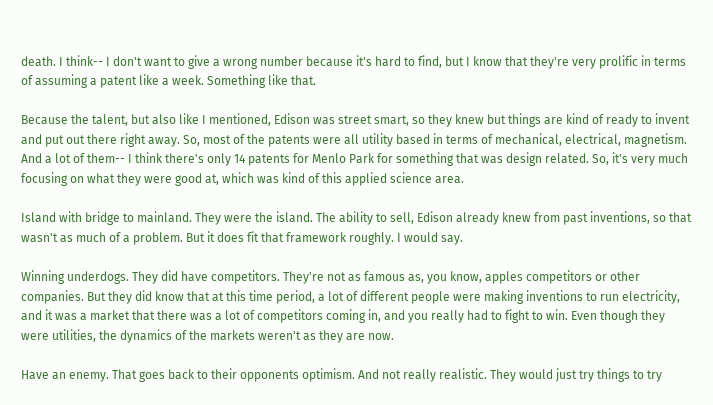death. I think-- I don't want to give a wrong number because it's hard to find, but I know that they're very prolific in terms of assuming a patent like a week. Something like that.

Because the talent, but also like I mentioned, Edison was street smart, so they knew but things are kind of ready to invent and put out there right away. So, most of the patents were all utility based in terms of mechanical, electrical, magnetism. And a lot of them-- I think there's only 14 patents for Menlo Park for something that was design related. So, it's very much focusing on what they were good at, which was kind of this applied science area.

Island with bridge to mainland. They were the island. The ability to sell, Edison already knew from past inventions, so that wasn't as much of a problem. But it does fit that framework roughly. I would say.

Winning underdogs. They did have competitors. They're not as famous as, you know, apples competitors or other companies. But they did know that at this time period, a lot of different people were making inventions to run electricity, and it was a market that there was a lot of competitors coming in, and you really had to fight to win. Even though they were utilities, the dynamics of the markets weren't as they are now.

Have an enemy. That goes back to their opponents optimism. And not really realistic. They would just try things to try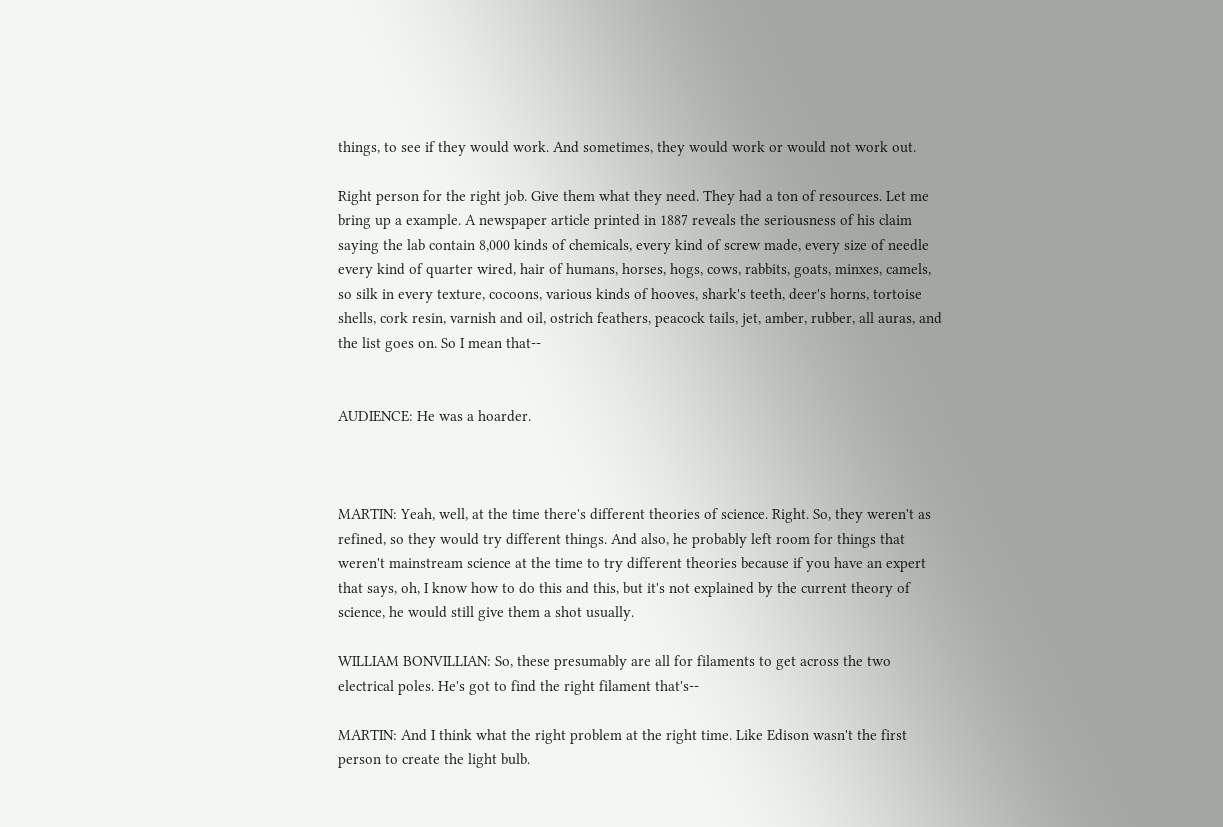things, to see if they would work. And sometimes, they would work or would not work out.

Right person for the right job. Give them what they need. They had a ton of resources. Let me bring up a example. A newspaper article printed in 1887 reveals the seriousness of his claim saying the lab contain 8,000 kinds of chemicals, every kind of screw made, every size of needle every kind of quarter wired, hair of humans, horses, hogs, cows, rabbits, goats, minxes, camels, so silk in every texture, cocoons, various kinds of hooves, shark's teeth, deer's horns, tortoise shells, cork resin, varnish and oil, ostrich feathers, peacock tails, jet, amber, rubber, all auras, and the list goes on. So I mean that--


AUDIENCE: He was a hoarder.



MARTIN: Yeah, well, at the time there's different theories of science. Right. So, they weren't as refined, so they would try different things. And also, he probably left room for things that weren't mainstream science at the time to try different theories because if you have an expert that says, oh, I know how to do this and this, but it's not explained by the current theory of science, he would still give them a shot usually.

WILLIAM BONVILLIAN: So, these presumably are all for filaments to get across the two electrical poles. He's got to find the right filament that's--

MARTIN: And I think what the right problem at the right time. Like Edison wasn't the first person to create the light bulb.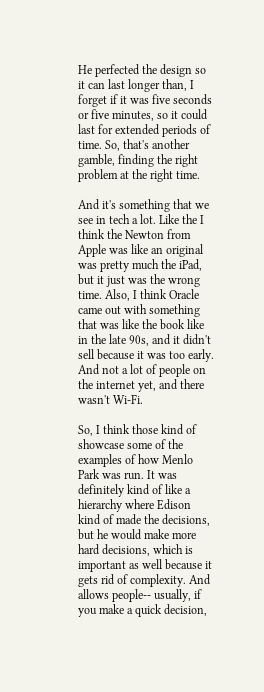He perfected the design so it can last longer than, I forget if it was five seconds or five minutes, so it could last for extended periods of time. So, that's another gamble, finding the right problem at the right time.

And it's something that we see in tech a lot. Like the I think the Newton from Apple was like an original was pretty much the iPad, but it just was the wrong time. Also, I think Oracle came out with something that was like the book like in the late 90s, and it didn't sell because it was too early. And not a lot of people on the internet yet, and there wasn't Wi-Fi.

So, I think those kind of showcase some of the examples of how Menlo Park was run. It was definitely kind of like a hierarchy where Edison kind of made the decisions, but he would make more hard decisions, which is important as well because it gets rid of complexity. And allows people-- usually, if you make a quick decision,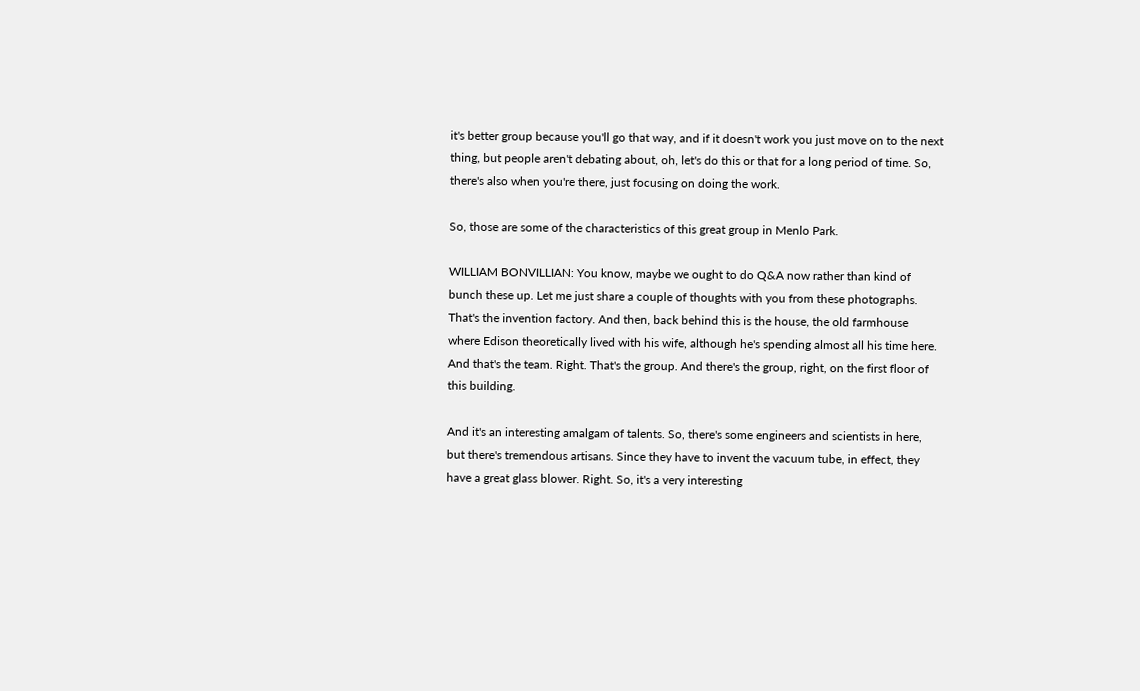it's better group because you'll go that way, and if it doesn't work you just move on to the next thing, but people aren't debating about, oh, let's do this or that for a long period of time. So, there's also when you're there, just focusing on doing the work.

So, those are some of the characteristics of this great group in Menlo Park.

WILLIAM BONVILLIAN: You know, maybe we ought to do Q&A now rather than kind of bunch these up. Let me just share a couple of thoughts with you from these photographs. That's the invention factory. And then, back behind this is the house, the old farmhouse where Edison theoretically lived with his wife, although he's spending almost all his time here. And that's the team. Right. That's the group. And there's the group, right, on the first floor of this building.

And it's an interesting amalgam of talents. So, there's some engineers and scientists in here, but there's tremendous artisans. Since they have to invent the vacuum tube, in effect, they have a great glass blower. Right. So, it's a very interesting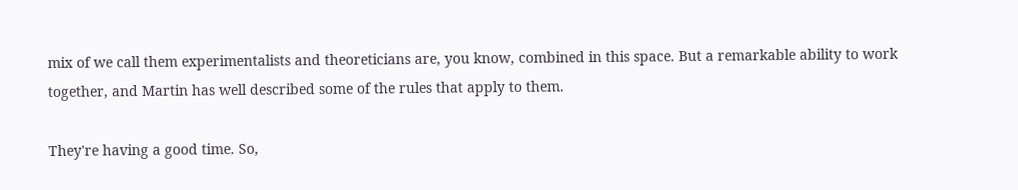mix of we call them experimentalists and theoreticians are, you know, combined in this space. But a remarkable ability to work together, and Martin has well described some of the rules that apply to them.

They're having a good time. So,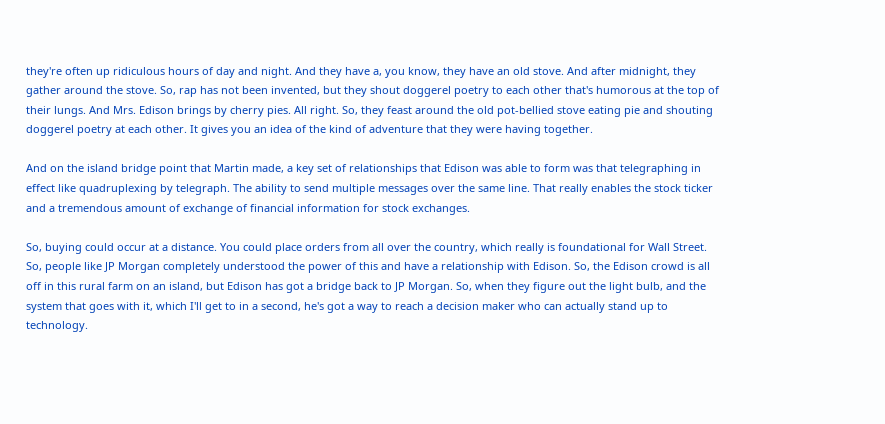they're often up ridiculous hours of day and night. And they have a, you know, they have an old stove. And after midnight, they gather around the stove. So, rap has not been invented, but they shout doggerel poetry to each other that's humorous at the top of their lungs. And Mrs. Edison brings by cherry pies. All right. So, they feast around the old pot-bellied stove eating pie and shouting doggerel poetry at each other. It gives you an idea of the kind of adventure that they were having together.

And on the island bridge point that Martin made, a key set of relationships that Edison was able to form was that telegraphing in effect like quadruplexing by telegraph. The ability to send multiple messages over the same line. That really enables the stock ticker and a tremendous amount of exchange of financial information for stock exchanges.

So, buying could occur at a distance. You could place orders from all over the country, which really is foundational for Wall Street. So, people like JP Morgan completely understood the power of this and have a relationship with Edison. So, the Edison crowd is all off in this rural farm on an island, but Edison has got a bridge back to JP Morgan. So, when they figure out the light bulb, and the system that goes with it, which I'll get to in a second, he's got a way to reach a decision maker who can actually stand up to technology.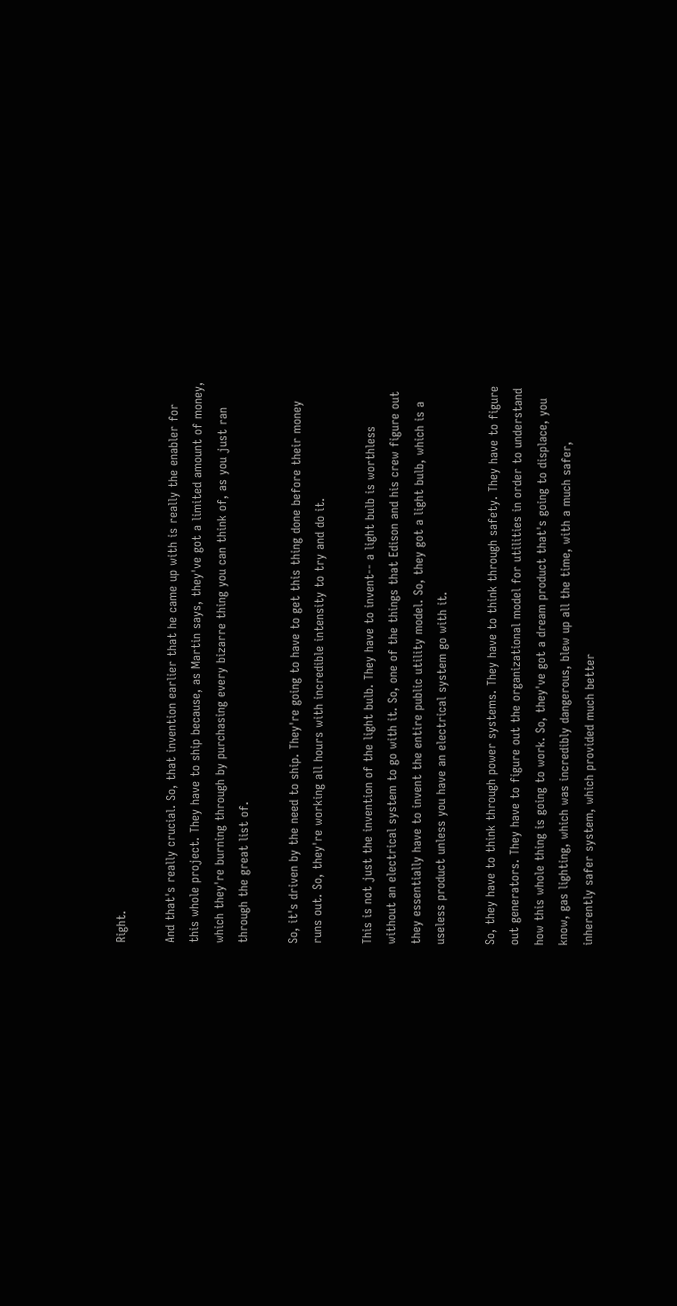Right.

And that's really crucial. So, that invention earlier that he came up with is really the enabler for this whole project. They have to ship because, as Martin says, they've got a limited amount of money, which they're burning through by purchasing every bizarre thing you can think of, as you just ran through the great list of.

So, it's driven by the need to ship. They're going to have to get this thing done before their money runs out. So, they're working all hours with incredible intensity to try and do it.

This is not just the invention of the light bulb. They have to invent-- a light bulb is worthless without an electrical system to go with it. So, one of the things that Edison and his crew figure out they essentially have to invent the entire public utility model. So, they got a light bulb, which is a useless product unless you have an electrical system go with it.

So, they have to think through power systems. They have to think through safety. They have to figure out generators. They have to figure out the organizational model for utilities in order to understand how this whole thing is going to work. So, they've got a dream product that's going to displace, you know, gas lighting, which was incredibly dangerous, blew up all the time, with a much safer, inherently safer system, which provided much better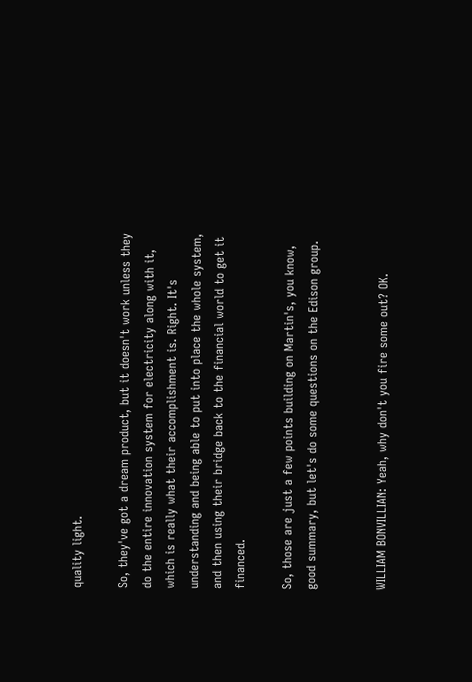quality light.

So, they've got a dream product, but it doesn't work unless they do the entire innovation system for electricity along with it, which is really what their accomplishment is. Right. It's understanding and being able to put into place the whole system, and then using their bridge back to the financial world to get it financed.

So, those are just a few points building on Martin's, you know, good summary, but let's do some questions on the Edison group.


WILLIAM BONVILLIAN: Yeah, why don't you fire some out? OK.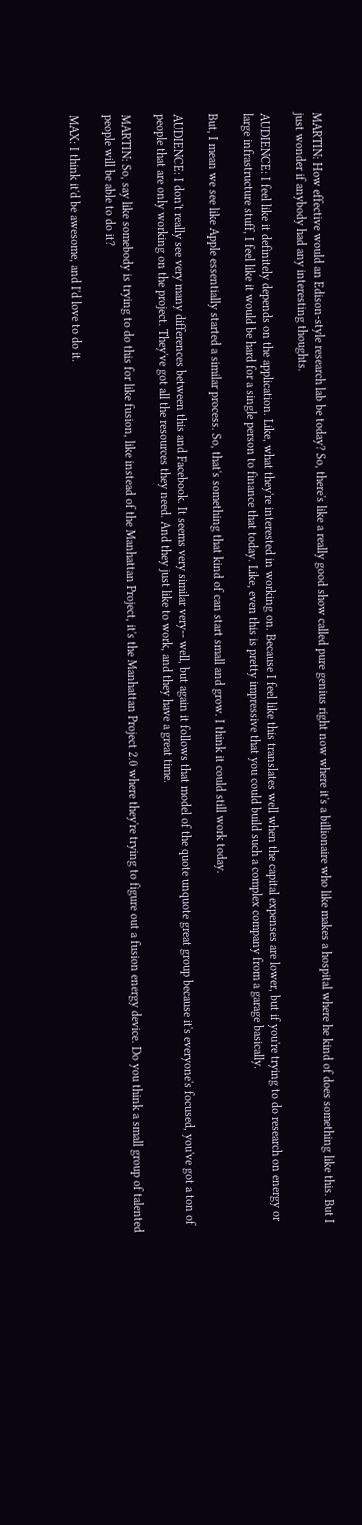MARTIN: How effective would an Edison-style research lab be today? So, there's like a really good show called pure genius right now where it's a billionaire who like makes a hospital where he kind of does something like this. But I just wonder if anybody had any interesting thoughts.

AUDIENCE: I feel like it definitely depends on the application. Like, what they're interested in working on. Because I feel like this translates well when the capital expenses are lower, but if you're trying to do research on energy or large infrastructure stuff, I feel like it would be hard for a single person to finance that today. Like, even this is pretty impressive that you could build such a complex company from a garage basically.

But, I mean we see like Apple essentially started a similar process. So, that's something that kind of can start small and grow. I think it could still work today.

AUDIENCE: I don't really see very many differences between this and Facebook. It seems very similar very-- well, but again it follows that model of the quote unquote great group because it's everyone's focused, you've got a ton of people that are only working on the project. They've got all the resources they need. And they just like to work, and they have a great time.

MARTIN: So, say like somebody is trying to do this for like fusion, like instead of the Manhattan Project, it's the Manhattan Project 2.0 where they're trying to figure out a fusion energy device. Do you think a small group of talented people will be able to do it?

MAX: I think it'd be awesome, and I'd love to do it.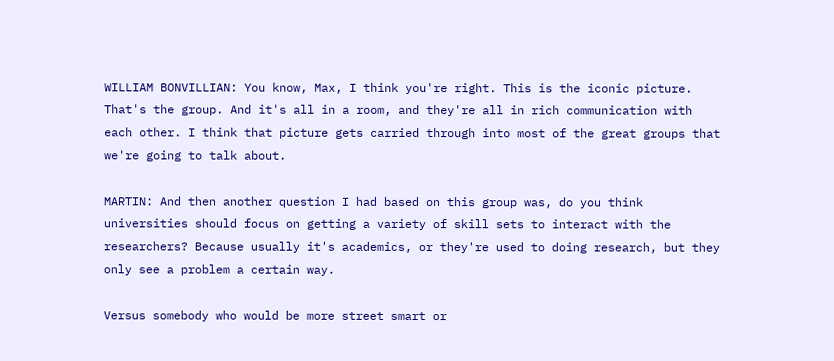WILLIAM BONVILLIAN: You know, Max, I think you're right. This is the iconic picture. That's the group. And it's all in a room, and they're all in rich communication with each other. I think that picture gets carried through into most of the great groups that we're going to talk about.

MARTIN: And then another question I had based on this group was, do you think universities should focus on getting a variety of skill sets to interact with the researchers? Because usually it's academics, or they're used to doing research, but they only see a problem a certain way.

Versus somebody who would be more street smart or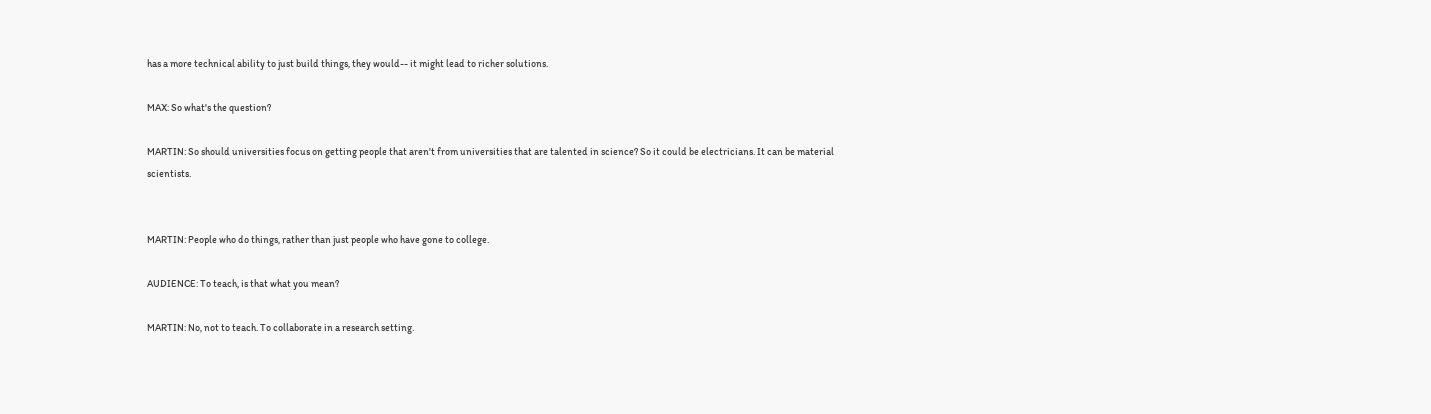has a more technical ability to just build things, they would-- it might lead to richer solutions.

MAX: So what's the question?

MARTIN: So should universities focus on getting people that aren't from universities that are talented in science? So it could be electricians. It can be material scientists.


MARTIN: People who do things, rather than just people who have gone to college.

AUDIENCE: To teach, is that what you mean?

MARTIN: No, not to teach. To collaborate in a research setting.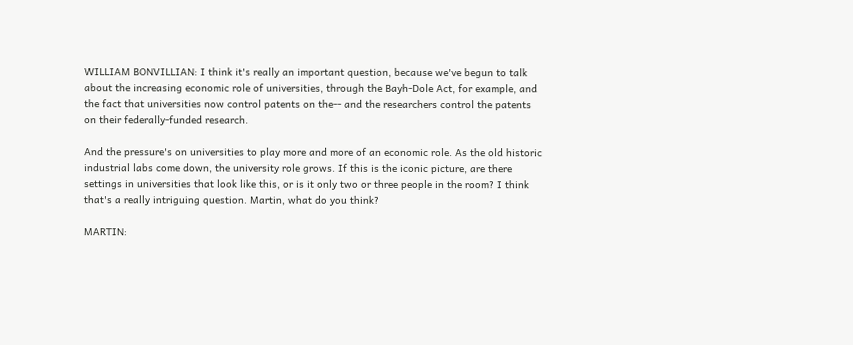WILLIAM BONVILLIAN: I think it's really an important question, because we've begun to talk about the increasing economic role of universities, through the Bayh-Dole Act, for example, and the fact that universities now control patents on the-- and the researchers control the patents on their federally-funded research.

And the pressure's on universities to play more and more of an economic role. As the old historic industrial labs come down, the university role grows. If this is the iconic picture, are there settings in universities that look like this, or is it only two or three people in the room? I think that's a really intriguing question. Martin, what do you think?

MARTIN: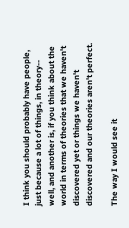I think you should probably have people, just because a lot of things, in theory-- well, and another is, if you think about the world in terms of theories that we haven't discovered yet or things we haven't discovered and our theories aren't perfect.

The way I would see it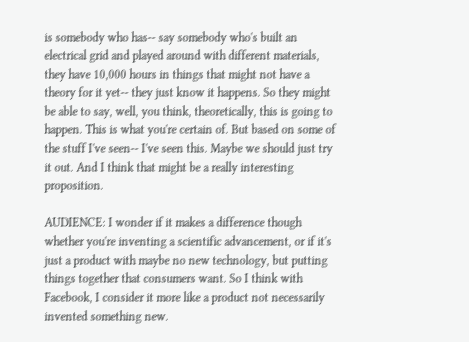is somebody who has-- say somebody who's built an electrical grid and played around with different materials, they have 10,000 hours in things that might not have a theory for it yet-- they just know it happens. So they might be able to say, well, you think, theoretically, this is going to happen. This is what you're certain of. But based on some of the stuff I've seen-- I've seen this. Maybe we should just try it out. And I think that might be a really interesting proposition.

AUDIENCE: I wonder if it makes a difference though whether you're inventing a scientific advancement, or if it's just a product with maybe no new technology, but putting things together that consumers want. So I think with Facebook, I consider it more like a product not necessarily invented something new.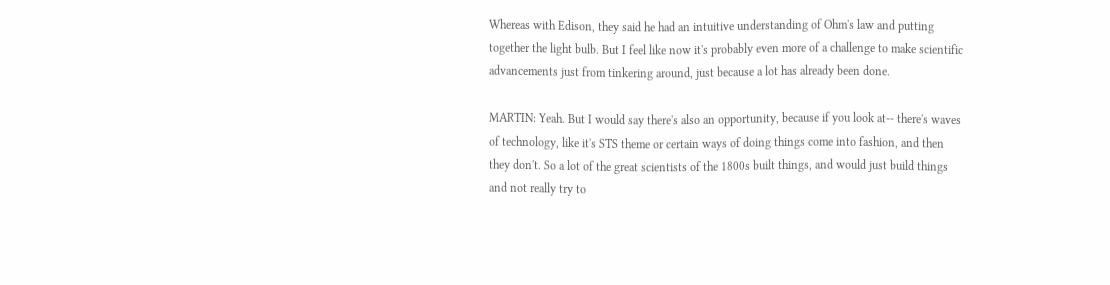Whereas with Edison, they said he had an intuitive understanding of Ohm's law and putting together the light bulb. But I feel like now it's probably even more of a challenge to make scientific advancements just from tinkering around, just because a lot has already been done.

MARTIN: Yeah. But I would say there's also an opportunity, because if you look at-- there's waves of technology, like it's STS theme or certain ways of doing things come into fashion, and then they don't. So a lot of the great scientists of the 1800s built things, and would just build things and not really try to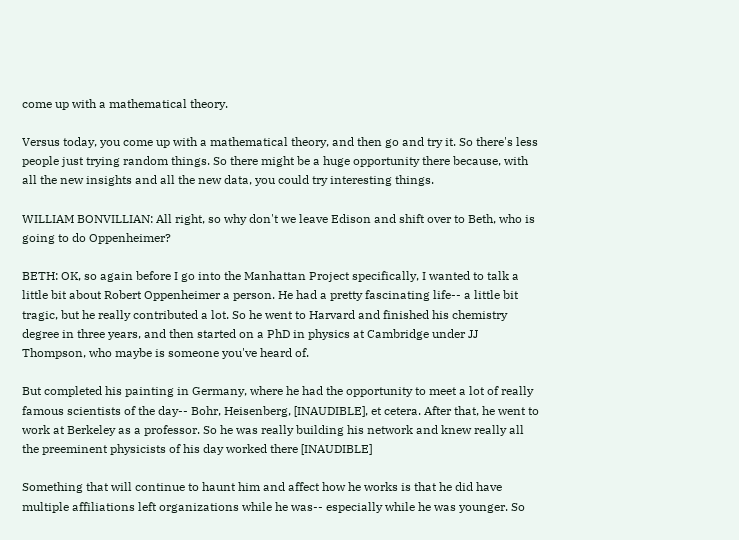come up with a mathematical theory.

Versus today, you come up with a mathematical theory, and then go and try it. So there's less people just trying random things. So there might be a huge opportunity there because, with all the new insights and all the new data, you could try interesting things.

WILLIAM BONVILLIAN: All right, so why don't we leave Edison and shift over to Beth, who is going to do Oppenheimer?

BETH: OK, so again before I go into the Manhattan Project specifically, I wanted to talk a little bit about Robert Oppenheimer a person. He had a pretty fascinating life-- a little bit tragic, but he really contributed a lot. So he went to Harvard and finished his chemistry degree in three years, and then started on a PhD in physics at Cambridge under JJ Thompson, who maybe is someone you've heard of.

But completed his painting in Germany, where he had the opportunity to meet a lot of really famous scientists of the day-- Bohr, Heisenberg, [INAUDIBLE], et cetera. After that, he went to work at Berkeley as a professor. So he was really building his network and knew really all the preeminent physicists of his day worked there [INAUDIBLE]

Something that will continue to haunt him and affect how he works is that he did have multiple affiliations left organizations while he was-- especially while he was younger. So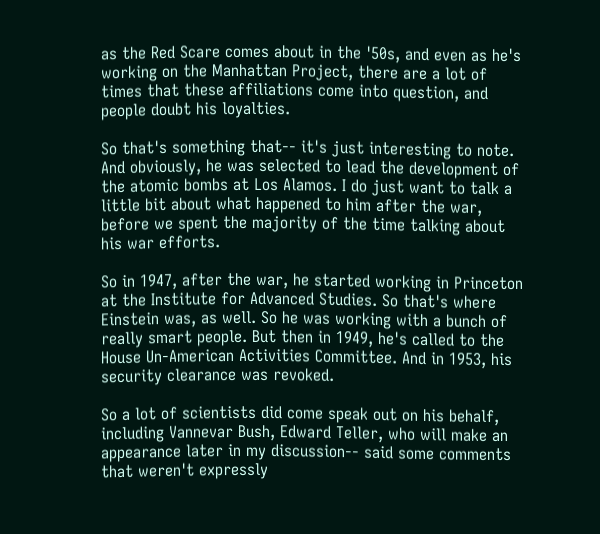as the Red Scare comes about in the '50s, and even as he's working on the Manhattan Project, there are a lot of times that these affiliations come into question, and people doubt his loyalties.

So that's something that-- it's just interesting to note. And obviously, he was selected to lead the development of the atomic bombs at Los Alamos. I do just want to talk a little bit about what happened to him after the war, before we spent the majority of the time talking about his war efforts.

So in 1947, after the war, he started working in Princeton at the Institute for Advanced Studies. So that's where Einstein was, as well. So he was working with a bunch of really smart people. But then in 1949, he's called to the House Un-American Activities Committee. And in 1953, his security clearance was revoked.

So a lot of scientists did come speak out on his behalf, including Vannevar Bush, Edward Teller, who will make an appearance later in my discussion-- said some comments that weren't expressly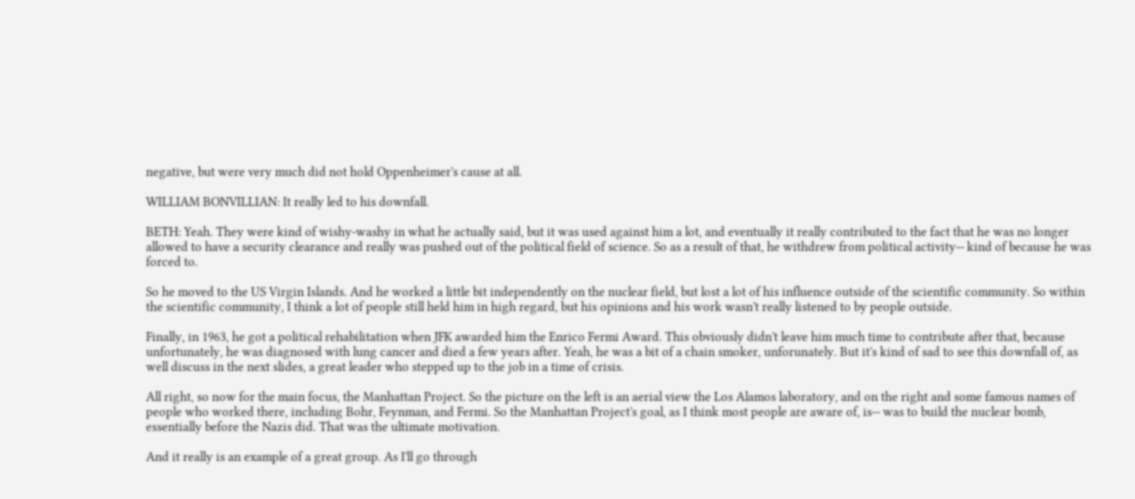negative, but were very much did not hold Oppenheimer's cause at all.

WILLIAM BONVILLIAN: It really led to his downfall.

BETH: Yeah. They were kind of wishy-washy in what he actually said, but it was used against him a lot, and eventually it really contributed to the fact that he was no longer allowed to have a security clearance and really was pushed out of the political field of science. So as a result of that, he withdrew from political activity-- kind of because he was forced to.

So he moved to the US Virgin Islands. And he worked a little bit independently on the nuclear field, but lost a lot of his influence outside of the scientific community. So within the scientific community, I think a lot of people still held him in high regard, but his opinions and his work wasn't really listened to by people outside.

Finally, in 1963, he got a political rehabilitation when JFK awarded him the Enrico Fermi Award. This obviously didn't leave him much time to contribute after that, because unfortunately, he was diagnosed with lung cancer and died a few years after. Yeah, he was a bit of a chain smoker, unforunately. But it's kind of sad to see this downfall of, as well discuss in the next slides, a great leader who stepped up to the job in a time of crisis.

All right, so now for the main focus, the Manhattan Project. So the picture on the left is an aerial view the Los Alamos laboratory, and on the right and some famous names of people who worked there, including Bohr, Feynman, and Fermi. So the Manhattan Project's goal, as I think most people are aware of, is-- was to build the nuclear bomb, essentially before the Nazis did. That was the ultimate motivation.

And it really is an example of a great group. As I'll go through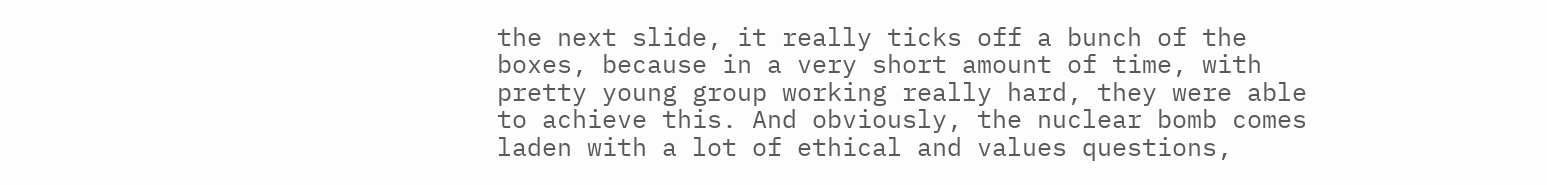the next slide, it really ticks off a bunch of the boxes, because in a very short amount of time, with pretty young group working really hard, they were able to achieve this. And obviously, the nuclear bomb comes laden with a lot of ethical and values questions,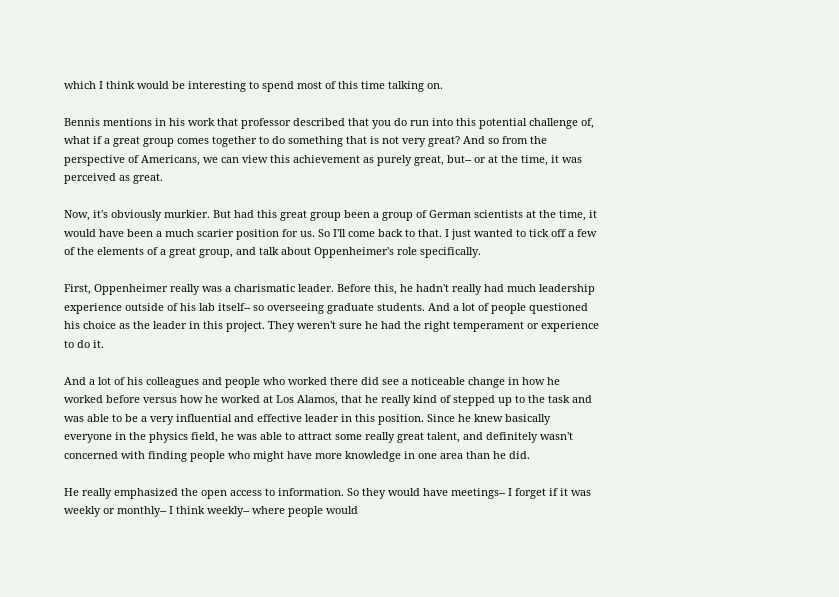which I think would be interesting to spend most of this time talking on.

Bennis mentions in his work that professor described that you do run into this potential challenge of, what if a great group comes together to do something that is not very great? And so from the perspective of Americans, we can view this achievement as purely great, but-- or at the time, it was perceived as great.

Now, it's obviously murkier. But had this great group been a group of German scientists at the time, it would have been a much scarier position for us. So I'll come back to that. I just wanted to tick off a few of the elements of a great group, and talk about Oppenheimer's role specifically.

First, Oppenheimer really was a charismatic leader. Before this, he hadn't really had much leadership experience outside of his lab itself-- so overseeing graduate students. And a lot of people questioned his choice as the leader in this project. They weren't sure he had the right temperament or experience to do it.

And a lot of his colleagues and people who worked there did see a noticeable change in how he worked before versus how he worked at Los Alamos, that he really kind of stepped up to the task and was able to be a very influential and effective leader in this position. Since he knew basically everyone in the physics field, he was able to attract some really great talent, and definitely wasn't concerned with finding people who might have more knowledge in one area than he did.

He really emphasized the open access to information. So they would have meetings-- I forget if it was weekly or monthly-- I think weekly-- where people would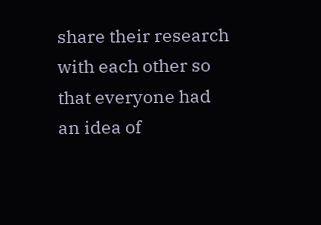share their research with each other so that everyone had an idea of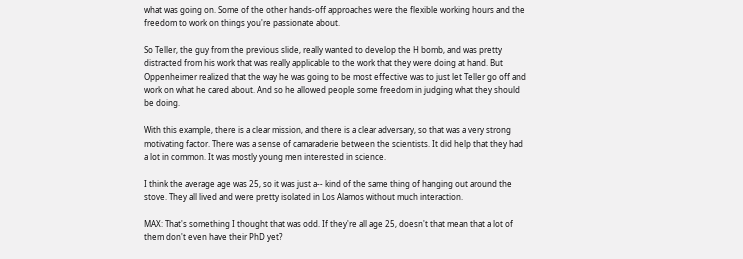what was going on. Some of the other hands-off approaches were the flexible working hours and the freedom to work on things you're passionate about.

So Teller, the guy from the previous slide, really wanted to develop the H bomb, and was pretty distracted from his work that was really applicable to the work that they were doing at hand. But Oppenheimer realized that the way he was going to be most effective was to just let Teller go off and work on what he cared about. And so he allowed people some freedom in judging what they should be doing.

With this example, there is a clear mission, and there is a clear adversary, so that was a very strong motivating factor. There was a sense of camaraderie between the scientists. It did help that they had a lot in common. It was mostly young men interested in science.

I think the average age was 25, so it was just a-- kind of the same thing of hanging out around the stove. They all lived and were pretty isolated in Los Alamos without much interaction.

MAX: That's something I thought that was odd. If they're all age 25, doesn't that mean that a lot of them don't even have their PhD yet?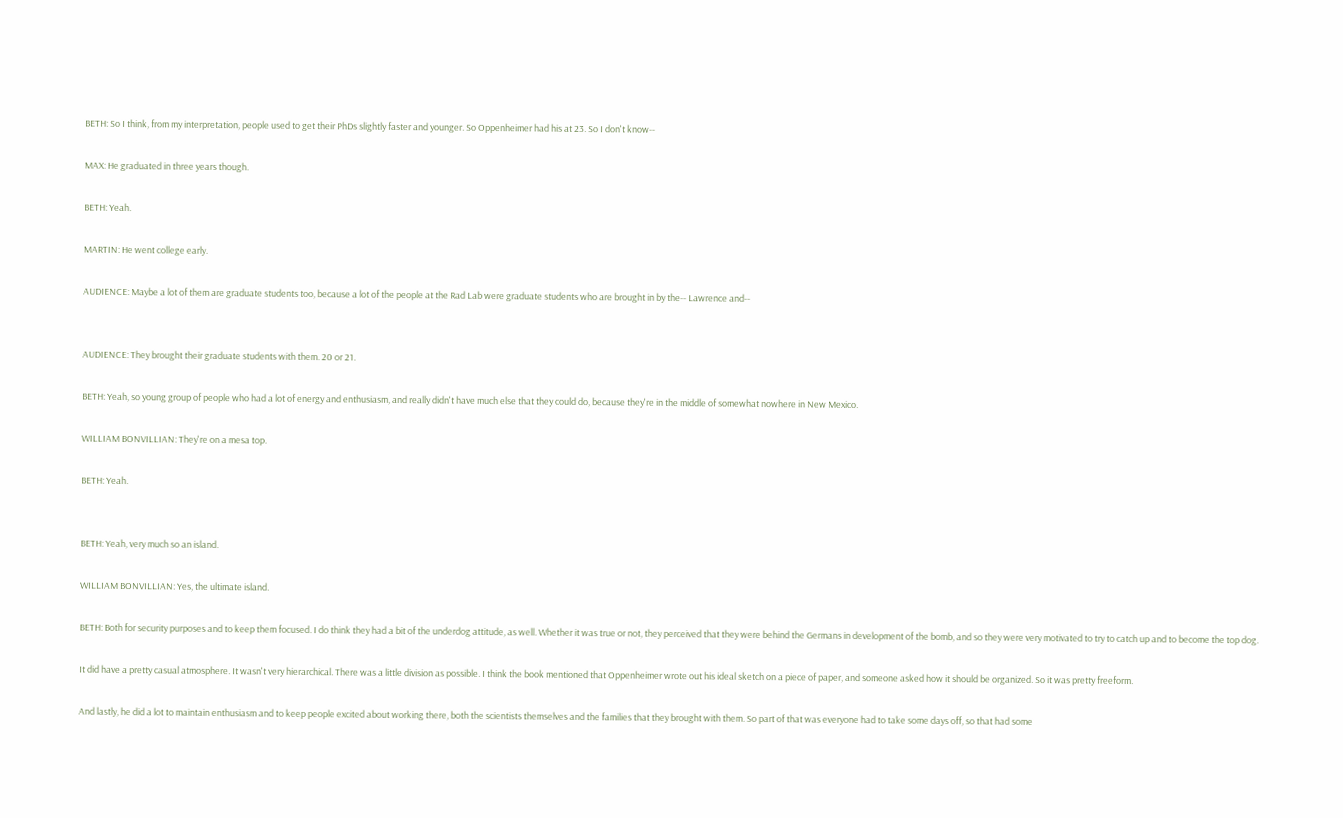BETH: So I think, from my interpretation, people used to get their PhDs slightly faster and younger. So Oppenheimer had his at 23. So I don't know--

MAX: He graduated in three years though.

BETH: Yeah.

MARTIN: He went college early.

AUDIENCE: Maybe a lot of them are graduate students too, because a lot of the people at the Rad Lab were graduate students who are brought in by the-- Lawrence and--


AUDIENCE: They brought their graduate students with them. 20 or 21.

BETH: Yeah, so young group of people who had a lot of energy and enthusiasm, and really didn't have much else that they could do, because they're in the middle of somewhat nowhere in New Mexico.

WILLIAM BONVILLIAN: They're on a mesa top.

BETH: Yeah.


BETH: Yeah, very much so an island.

WILLIAM BONVILLIAN: Yes, the ultimate island.

BETH: Both for security purposes and to keep them focused. I do think they had a bit of the underdog attitude, as well. Whether it was true or not, they perceived that they were behind the Germans in development of the bomb, and so they were very motivated to try to catch up and to become the top dog.

It did have a pretty casual atmosphere. It wasn't very hierarchical. There was a little division as possible. I think the book mentioned that Oppenheimer wrote out his ideal sketch on a piece of paper, and someone asked how it should be organized. So it was pretty freeform.

And lastly, he did a lot to maintain enthusiasm and to keep people excited about working there, both the scientists themselves and the families that they brought with them. So part of that was everyone had to take some days off, so that had some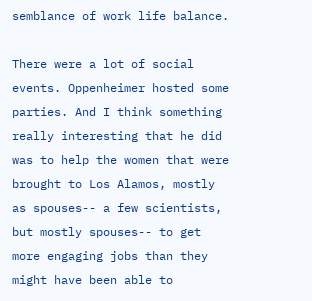semblance of work life balance.

There were a lot of social events. Oppenheimer hosted some parties. And I think something really interesting that he did was to help the women that were brought to Los Alamos, mostly as spouses-- a few scientists, but mostly spouses-- to get more engaging jobs than they might have been able to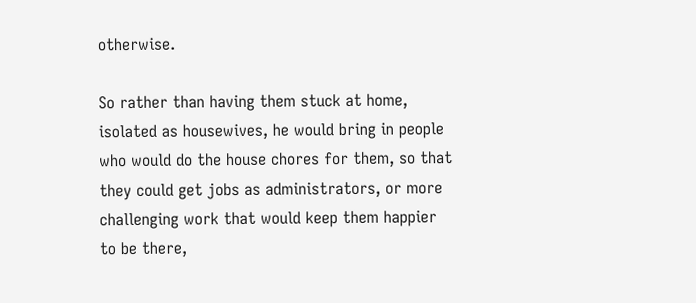otherwise.

So rather than having them stuck at home, isolated as housewives, he would bring in people who would do the house chores for them, so that they could get jobs as administrators, or more challenging work that would keep them happier to be there,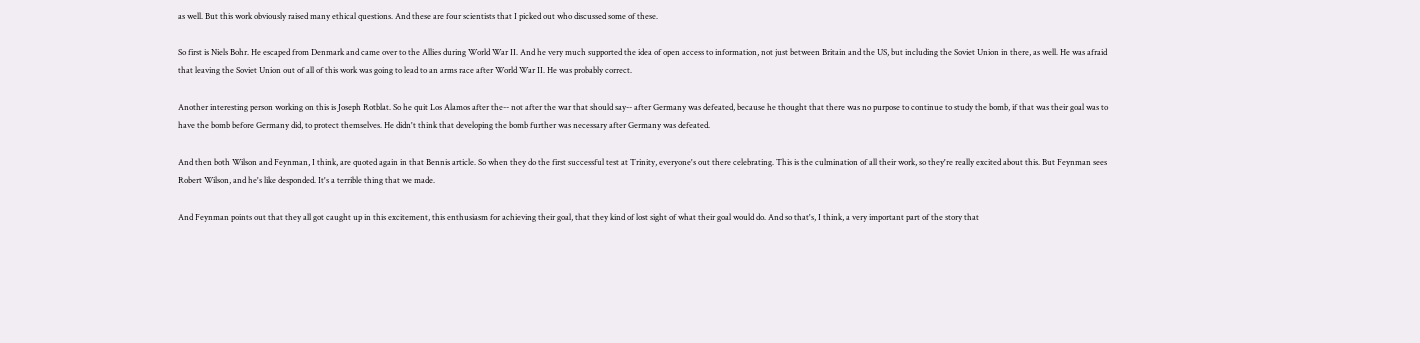as well. But this work obviously raised many ethical questions. And these are four scientists that I picked out who discussed some of these.

So first is Niels Bohr. He escaped from Denmark and came over to the Allies during World War II. And he very much supported the idea of open access to information, not just between Britain and the US, but including the Soviet Union in there, as well. He was afraid that leaving the Soviet Union out of all of this work was going to lead to an arms race after World War II. He was probably correct.

Another interesting person working on this is Joseph Rotblat. So he quit Los Alamos after the-- not after the war that should say-- after Germany was defeated, because he thought that there was no purpose to continue to study the bomb, if that was their goal was to have the bomb before Germany did, to protect themselves. He didn't think that developing the bomb further was necessary after Germany was defeated.

And then both Wilson and Feynman, I think, are quoted again in that Bennis article. So when they do the first successful test at Trinity, everyone's out there celebrating. This is the culmination of all their work, so they're really excited about this. But Feynman sees Robert Wilson, and he's like desponded. It's a terrible thing that we made.

And Feynman points out that they all got caught up in this excitement, this enthusiasm for achieving their goal, that they kind of lost sight of what their goal would do. And so that's, I think, a very important part of the story that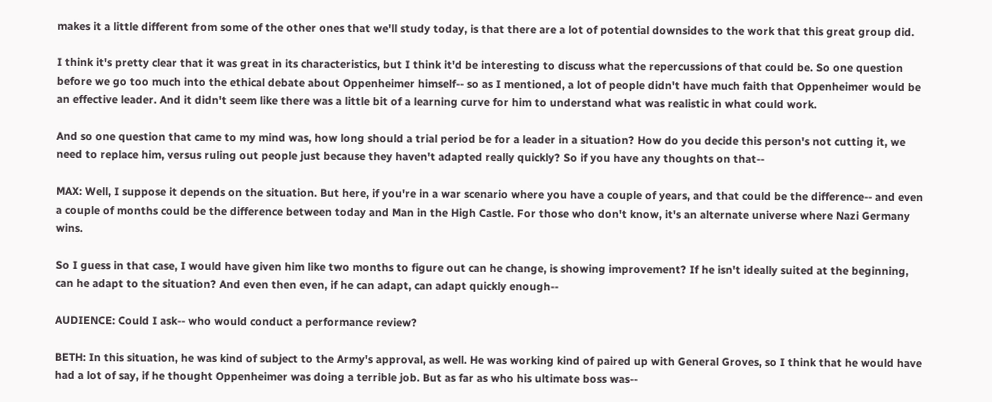makes it a little different from some of the other ones that we'll study today, is that there are a lot of potential downsides to the work that this great group did.

I think it's pretty clear that it was great in its characteristics, but I think it'd be interesting to discuss what the repercussions of that could be. So one question before we go too much into the ethical debate about Oppenheimer himself-- so as I mentioned, a lot of people didn't have much faith that Oppenheimer would be an effective leader. And it didn't seem like there was a little bit of a learning curve for him to understand what was realistic in what could work.

And so one question that came to my mind was, how long should a trial period be for a leader in a situation? How do you decide this person's not cutting it, we need to replace him, versus ruling out people just because they haven't adapted really quickly? So if you have any thoughts on that--

MAX: Well, I suppose it depends on the situation. But here, if you're in a war scenario where you have a couple of years, and that could be the difference-- and even a couple of months could be the difference between today and Man in the High Castle. For those who don't know, it's an alternate universe where Nazi Germany wins.

So I guess in that case, I would have given him like two months to figure out can he change, is showing improvement? If he isn't ideally suited at the beginning, can he adapt to the situation? And even then even, if he can adapt, can adapt quickly enough--

AUDIENCE: Could I ask-- who would conduct a performance review?

BETH: In this situation, he was kind of subject to the Army's approval, as well. He was working kind of paired up with General Groves, so I think that he would have had a lot of say, if he thought Oppenheimer was doing a terrible job. But as far as who his ultimate boss was--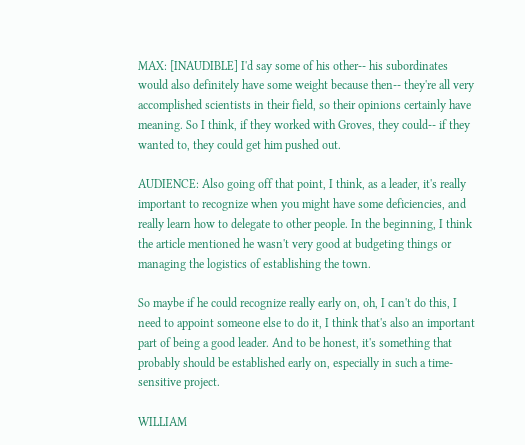MAX: [INAUDIBLE] I'd say some of his other-- his subordinates would also definitely have some weight because then-- they're all very accomplished scientists in their field, so their opinions certainly have meaning. So I think, if they worked with Groves, they could-- if they wanted to, they could get him pushed out.

AUDIENCE: Also going off that point, I think, as a leader, it's really important to recognize when you might have some deficiencies, and really learn how to delegate to other people. In the beginning, I think the article mentioned he wasn't very good at budgeting things or managing the logistics of establishing the town.

So maybe if he could recognize really early on, oh, I can't do this, I need to appoint someone else to do it, I think that's also an important part of being a good leader. And to be honest, it's something that probably should be established early on, especially in such a time-sensitive project.

WILLIAM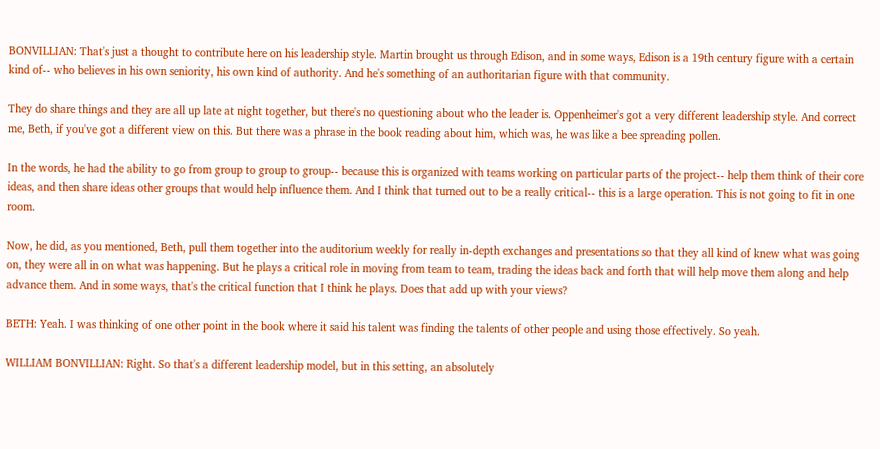BONVILLIAN: That's just a thought to contribute here on his leadership style. Martin brought us through Edison, and in some ways, Edison is a 19th century figure with a certain kind of-- who believes in his own seniority, his own kind of authority. And he's something of an authoritarian figure with that community.

They do share things and they are all up late at night together, but there's no questioning about who the leader is. Oppenheimer's got a very different leadership style. And correct me, Beth, if you've got a different view on this. But there was a phrase in the book reading about him, which was, he was like a bee spreading pollen.

In the words, he had the ability to go from group to group to group-- because this is organized with teams working on particular parts of the project-- help them think of their core ideas, and then share ideas other groups that would help influence them. And I think that turned out to be a really critical-- this is a large operation. This is not going to fit in one room.

Now, he did, as you mentioned, Beth, pull them together into the auditorium weekly for really in-depth exchanges and presentations so that they all kind of knew what was going on, they were all in on what was happening. But he plays a critical role in moving from team to team, trading the ideas back and forth that will help move them along and help advance them. And in some ways, that's the critical function that I think he plays. Does that add up with your views?

BETH: Yeah. I was thinking of one other point in the book where it said his talent was finding the talents of other people and using those effectively. So yeah.

WILLIAM BONVILLIAN: Right. So that's a different leadership model, but in this setting, an absolutely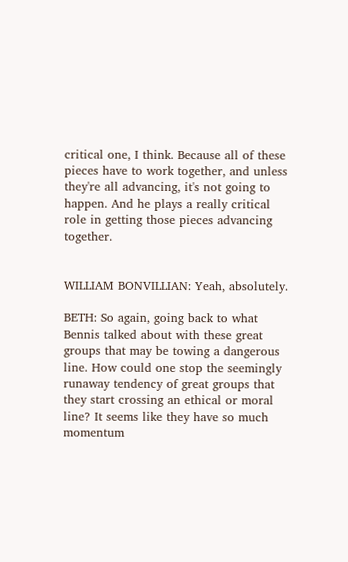critical one, I think. Because all of these pieces have to work together, and unless they're all advancing, it's not going to happen. And he plays a really critical role in getting those pieces advancing together.


WILLIAM BONVILLIAN: Yeah, absolutely.

BETH: So again, going back to what Bennis talked about with these great groups that may be towing a dangerous line. How could one stop the seemingly runaway tendency of great groups that they start crossing an ethical or moral line? It seems like they have so much momentum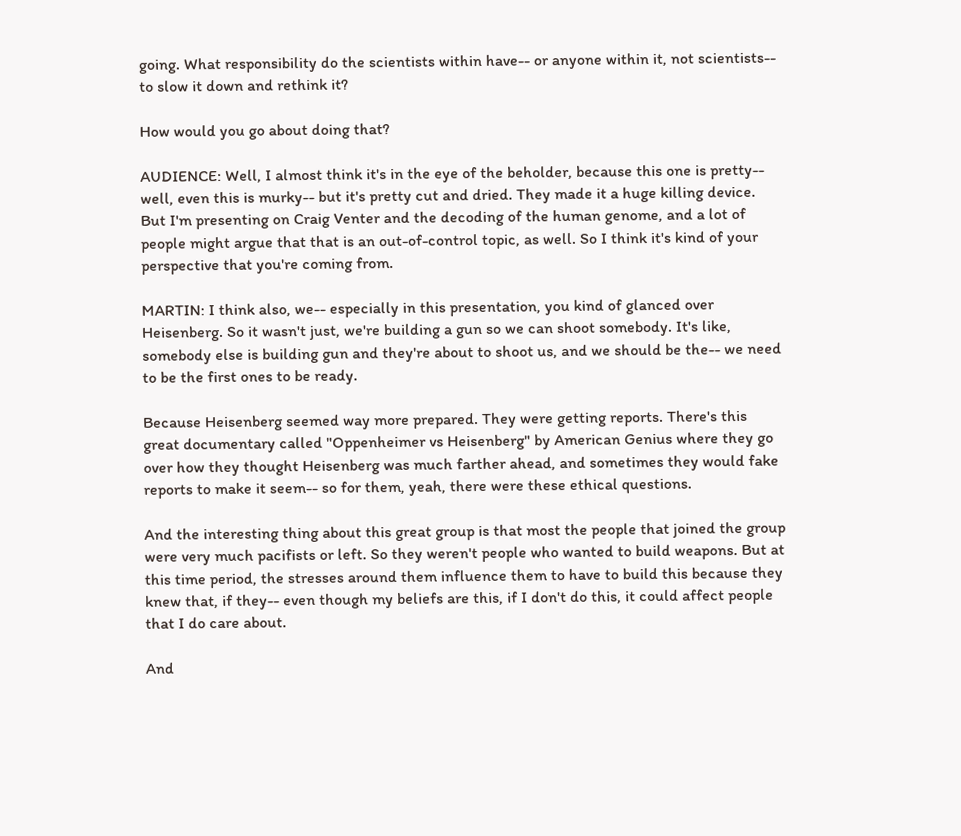going. What responsibility do the scientists within have-- or anyone within it, not scientists-- to slow it down and rethink it?

How would you go about doing that?

AUDIENCE: Well, I almost think it's in the eye of the beholder, because this one is pretty-- well, even this is murky-- but it's pretty cut and dried. They made it a huge killing device. But I'm presenting on Craig Venter and the decoding of the human genome, and a lot of people might argue that that is an out-of-control topic, as well. So I think it's kind of your perspective that you're coming from.

MARTIN: I think also, we-- especially in this presentation, you kind of glanced over Heisenberg. So it wasn't just, we're building a gun so we can shoot somebody. It's like, somebody else is building gun and they're about to shoot us, and we should be the-- we need to be the first ones to be ready.

Because Heisenberg seemed way more prepared. They were getting reports. There's this great documentary called "Oppenheimer vs Heisenberg" by American Genius where they go over how they thought Heisenberg was much farther ahead, and sometimes they would fake reports to make it seem-- so for them, yeah, there were these ethical questions.

And the interesting thing about this great group is that most the people that joined the group were very much pacifists or left. So they weren't people who wanted to build weapons. But at this time period, the stresses around them influence them to have to build this because they knew that, if they-- even though my beliefs are this, if I don't do this, it could affect people that I do care about.

And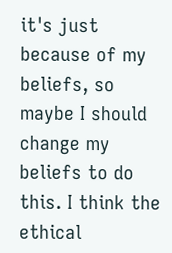it's just because of my beliefs, so maybe I should change my beliefs to do this. I think the ethical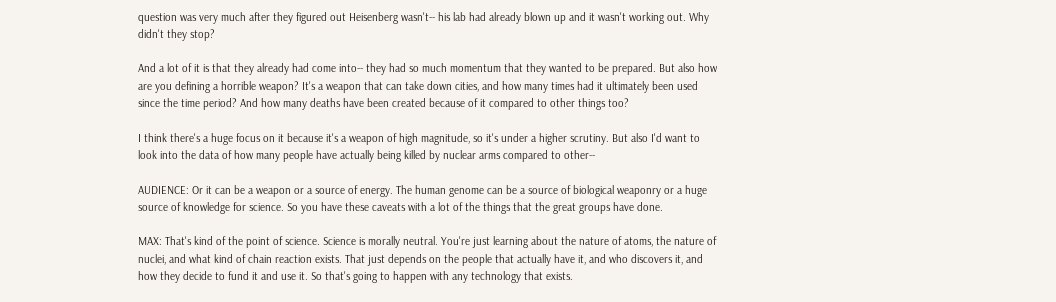question was very much after they figured out Heisenberg wasn't-- his lab had already blown up and it wasn't working out. Why didn't they stop?

And a lot of it is that they already had come into-- they had so much momentum that they wanted to be prepared. But also how are you defining a horrible weapon? It's a weapon that can take down cities, and how many times had it ultimately been used since the time period? And how many deaths have been created because of it compared to other things too?

I think there's a huge focus on it because it's a weapon of high magnitude, so it's under a higher scrutiny. But also I'd want to look into the data of how many people have actually being killed by nuclear arms compared to other--

AUDIENCE: Or it can be a weapon or a source of energy. The human genome can be a source of biological weaponry or a huge source of knowledge for science. So you have these caveats with a lot of the things that the great groups have done.

MAX: That's kind of the point of science. Science is morally neutral. You're just learning about the nature of atoms, the nature of nuclei, and what kind of chain reaction exists. That just depends on the people that actually have it, and who discovers it, and how they decide to fund it and use it. So that's going to happen with any technology that exists.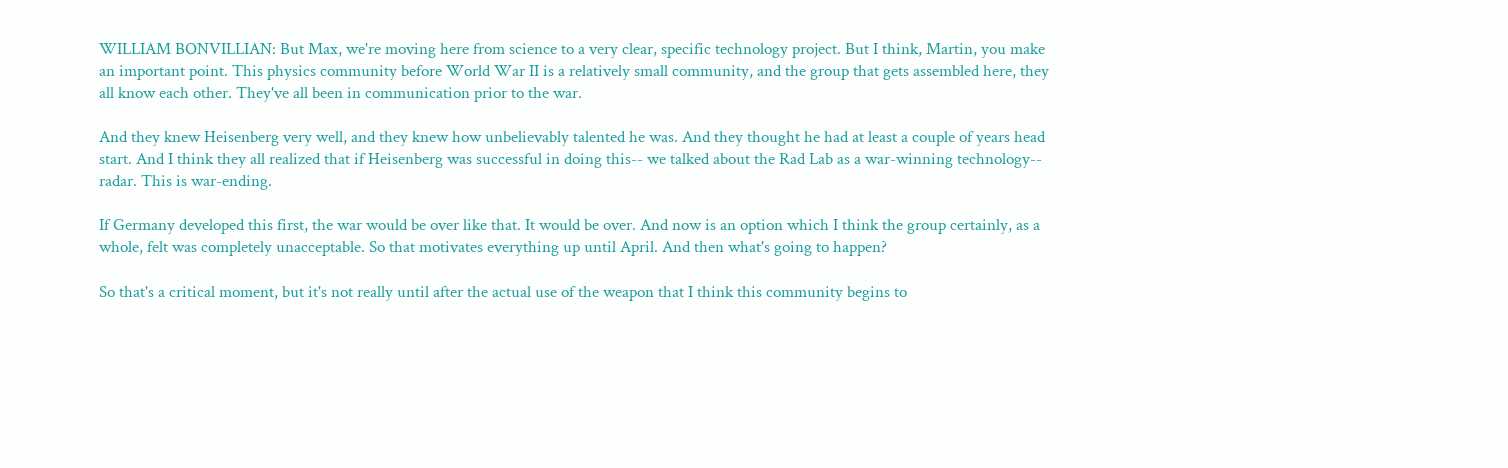WILLIAM BONVILLIAN: But Max, we're moving here from science to a very clear, specific technology project. But I think, Martin, you make an important point. This physics community before World War II is a relatively small community, and the group that gets assembled here, they all know each other. They've all been in communication prior to the war.

And they knew Heisenberg very well, and they knew how unbelievably talented he was. And they thought he had at least a couple of years head start. And I think they all realized that if Heisenberg was successful in doing this-- we talked about the Rad Lab as a war-winning technology-- radar. This is war-ending.

If Germany developed this first, the war would be over like that. It would be over. And now is an option which I think the group certainly, as a whole, felt was completely unacceptable. So that motivates everything up until April. And then what's going to happen?

So that's a critical moment, but it's not really until after the actual use of the weapon that I think this community begins to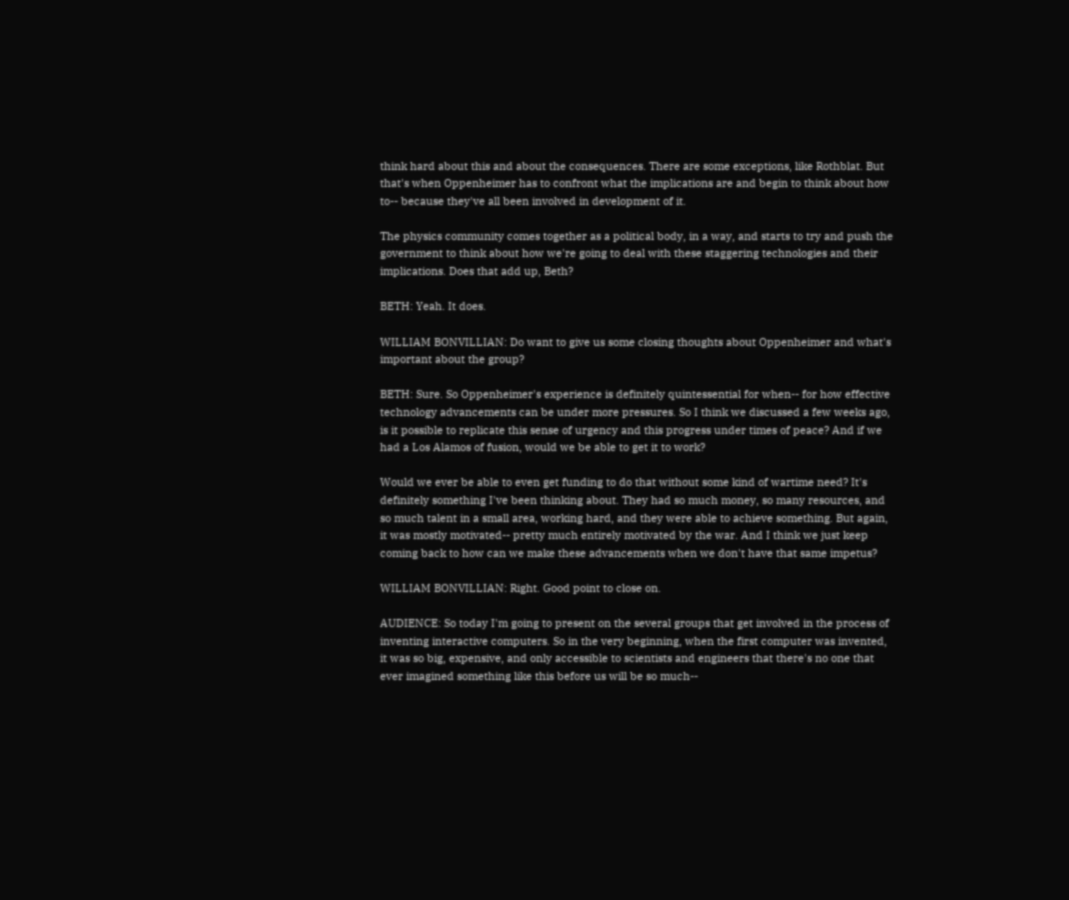think hard about this and about the consequences. There are some exceptions, like Rothblat. But that's when Oppenheimer has to confront what the implications are and begin to think about how to-- because they've all been involved in development of it.

The physics community comes together as a political body, in a way, and starts to try and push the government to think about how we're going to deal with these staggering technologies and their implications. Does that add up, Beth?

BETH: Yeah. It does.

WILLIAM BONVILLIAN: Do want to give us some closing thoughts about Oppenheimer and what's important about the group?

BETH: Sure. So Oppenheimer's experience is definitely quintessential for when-- for how effective technology advancements can be under more pressures. So I think we discussed a few weeks ago, is it possible to replicate this sense of urgency and this progress under times of peace? And if we had a Los Alamos of fusion, would we be able to get it to work?

Would we ever be able to even get funding to do that without some kind of wartime need? It's definitely something I've been thinking about. They had so much money, so many resources, and so much talent in a small area, working hard, and they were able to achieve something. But again, it was mostly motivated-- pretty much entirely motivated by the war. And I think we just keep coming back to how can we make these advancements when we don't have that same impetus?

WILLIAM BONVILLIAN: Right. Good point to close on.

AUDIENCE: So today I'm going to present on the several groups that get involved in the process of inventing interactive computers. So in the very beginning, when the first computer was invented, it was so big, expensive, and only accessible to scientists and engineers that there's no one that ever imagined something like this before us will be so much--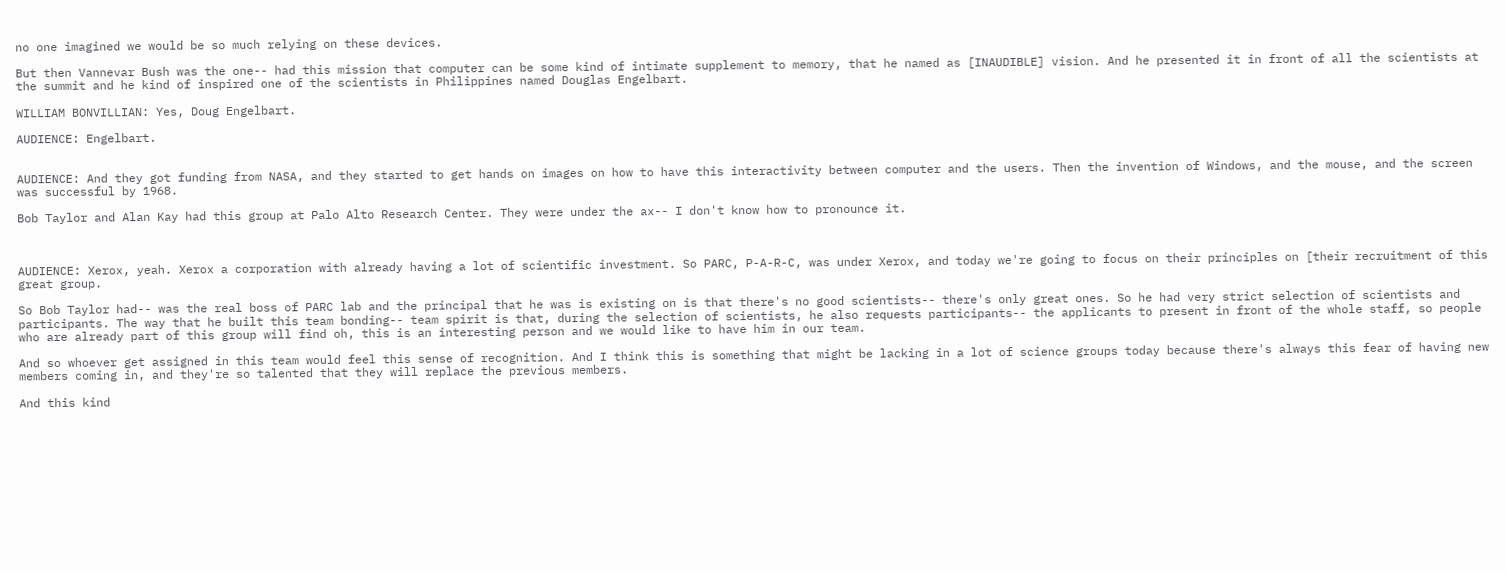no one imagined we would be so much relying on these devices.

But then Vannevar Bush was the one-- had this mission that computer can be some kind of intimate supplement to memory, that he named as [INAUDIBLE] vision. And he presented it in front of all the scientists at the summit and he kind of inspired one of the scientists in Philippines named Douglas Engelbart.

WILLIAM BONVILLIAN: Yes, Doug Engelbart.

AUDIENCE: Engelbart.


AUDIENCE: And they got funding from NASA, and they started to get hands on images on how to have this interactivity between computer and the users. Then the invention of Windows, and the mouse, and the screen was successful by 1968.

Bob Taylor and Alan Kay had this group at Palo Alto Research Center. They were under the ax-- I don't know how to pronounce it.



AUDIENCE: Xerox, yeah. Xerox a corporation with already having a lot of scientific investment. So PARC, P-A-R-C, was under Xerox, and today we're going to focus on their principles on [their recruitment of this great group.

So Bob Taylor had-- was the real boss of PARC lab and the principal that he was is existing on is that there's no good scientists-- there's only great ones. So he had very strict selection of scientists and participants. The way that he built this team bonding-- team spirit is that, during the selection of scientists, he also requests participants-- the applicants to present in front of the whole staff, so people who are already part of this group will find oh, this is an interesting person and we would like to have him in our team.

And so whoever get assigned in this team would feel this sense of recognition. And I think this is something that might be lacking in a lot of science groups today because there's always this fear of having new members coming in, and they're so talented that they will replace the previous members.

And this kind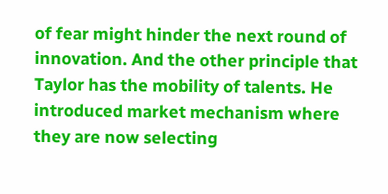of fear might hinder the next round of innovation. And the other principle that Taylor has the mobility of talents. He introduced market mechanism where they are now selecting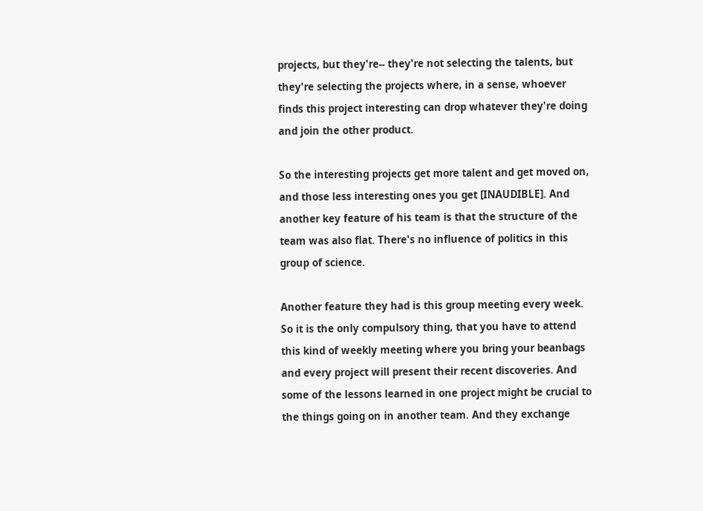projects, but they're-- they're not selecting the talents, but they're selecting the projects where, in a sense, whoever finds this project interesting can drop whatever they're doing and join the other product.

So the interesting projects get more talent and get moved on, and those less interesting ones you get [INAUDIBLE]. And another key feature of his team is that the structure of the team was also flat. There's no influence of politics in this group of science.

Another feature they had is this group meeting every week. So it is the only compulsory thing, that you have to attend this kind of weekly meeting where you bring your beanbags and every project will present their recent discoveries. And some of the lessons learned in one project might be crucial to the things going on in another team. And they exchange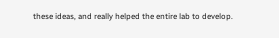these ideas, and really helped the entire lab to develop.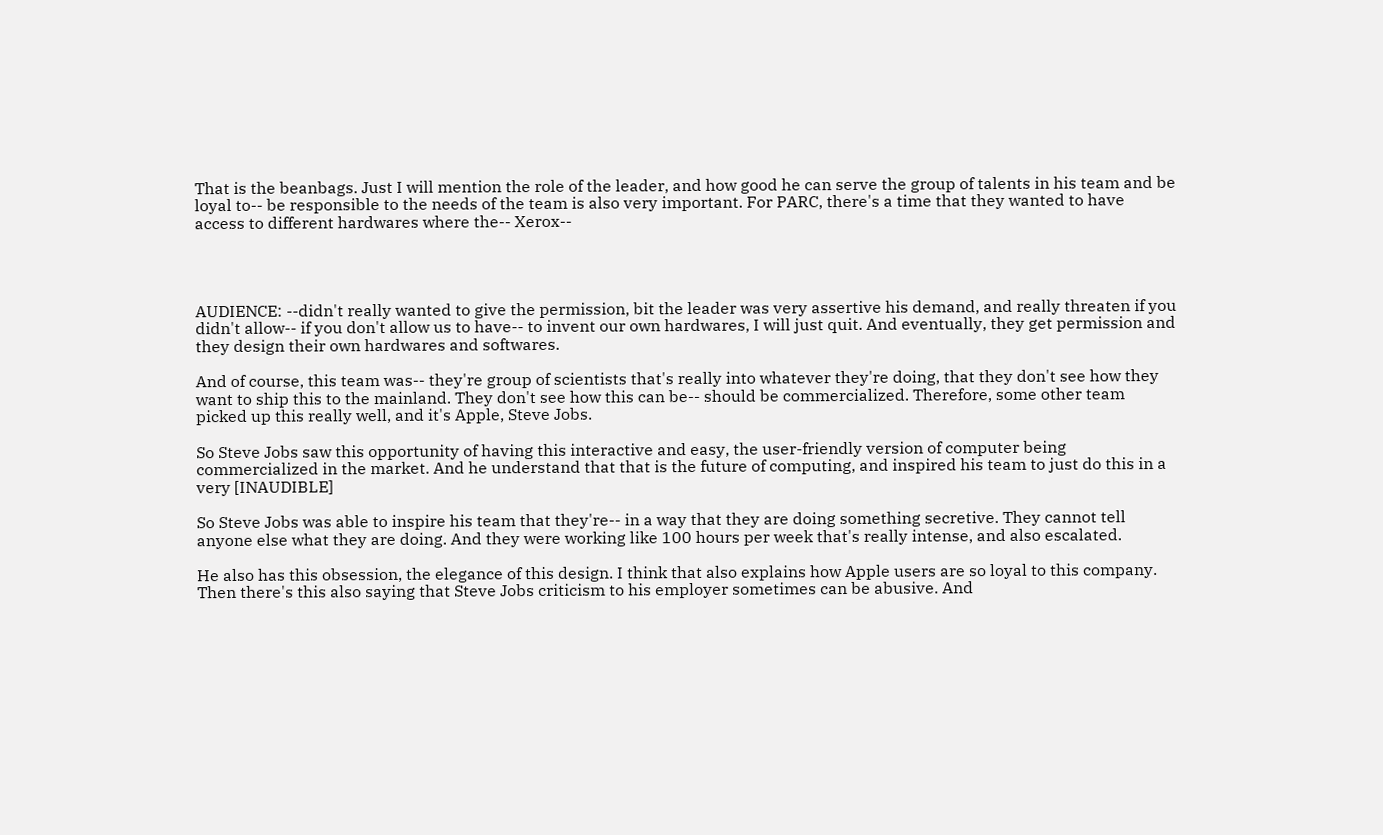That is the beanbags. Just I will mention the role of the leader, and how good he can serve the group of talents in his team and be loyal to-- be responsible to the needs of the team is also very important. For PARC, there's a time that they wanted to have access to different hardwares where the-- Xerox--




AUDIENCE: --didn't really wanted to give the permission, bit the leader was very assertive his demand, and really threaten if you didn't allow-- if you don't allow us to have-- to invent our own hardwares, I will just quit. And eventually, they get permission and they design their own hardwares and softwares.

And of course, this team was-- they're group of scientists that's really into whatever they're doing, that they don't see how they want to ship this to the mainland. They don't see how this can be-- should be commercialized. Therefore, some other team picked up this really well, and it's Apple, Steve Jobs.

So Steve Jobs saw this opportunity of having this interactive and easy, the user-friendly version of computer being commercialized in the market. And he understand that that is the future of computing, and inspired his team to just do this in a very [INAUDIBLE]

So Steve Jobs was able to inspire his team that they're-- in a way that they are doing something secretive. They cannot tell anyone else what they are doing. And they were working like 100 hours per week that's really intense, and also escalated.

He also has this obsession, the elegance of this design. I think that also explains how Apple users are so loyal to this company. Then there's this also saying that Steve Jobs criticism to his employer sometimes can be abusive. And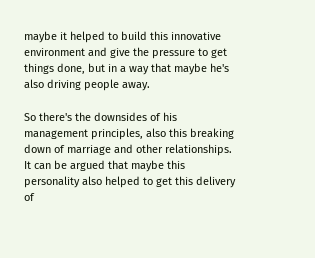maybe it helped to build this innovative environment and give the pressure to get things done, but in a way that maybe he's also driving people away.

So there's the downsides of his management principles, also this breaking down of marriage and other relationships. It can be argued that maybe this personality also helped to get this delivery of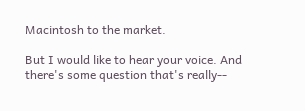Macintosh to the market.

But I would like to hear your voice. And there's some question that's really--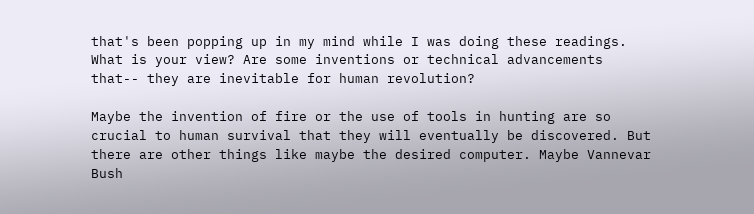that's been popping up in my mind while I was doing these readings. What is your view? Are some inventions or technical advancements that-- they are inevitable for human revolution?

Maybe the invention of fire or the use of tools in hunting are so crucial to human survival that they will eventually be discovered. But there are other things like maybe the desired computer. Maybe Vannevar Bush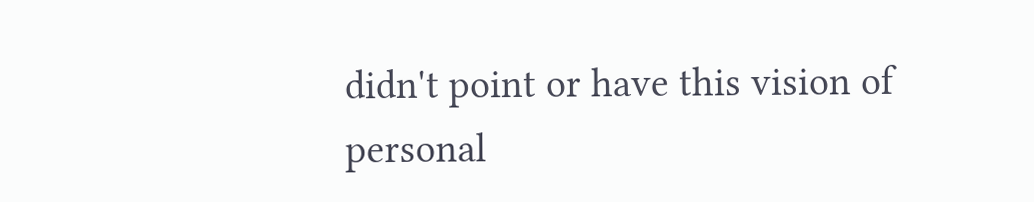didn't point or have this vision of personal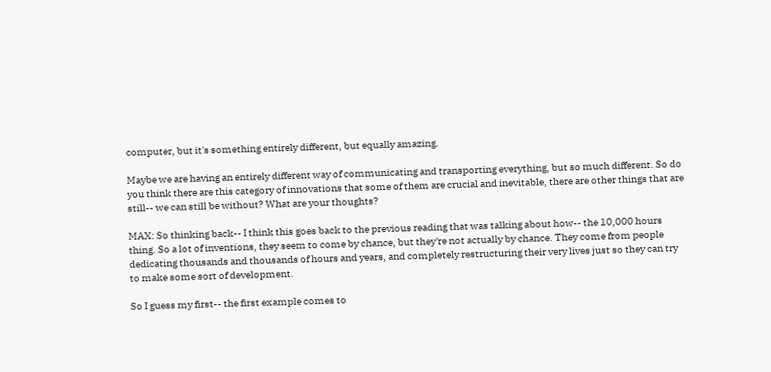computer, but it's something entirely different, but equally amazing.

Maybe we are having an entirely different way of communicating and transporting everything, but so much different. So do you think there are this category of innovations that some of them are crucial and inevitable, there are other things that are still-- we can still be without? What are your thoughts?

MAX: So thinking back-- I think this goes back to the previous reading that was talking about how-- the 10,000 hours thing. So a lot of inventions, they seem to come by chance, but they're not actually by chance. They come from people dedicating thousands and thousands of hours and years, and completely restructuring their very lives just so they can try to make some sort of development.

So I guess my first-- the first example comes to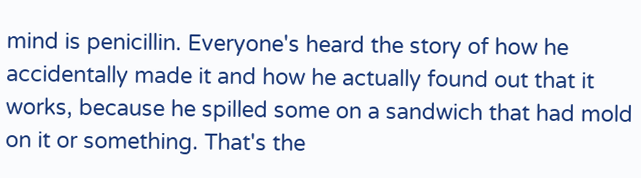mind is penicillin. Everyone's heard the story of how he accidentally made it and how he actually found out that it works, because he spilled some on a sandwich that had mold on it or something. That's the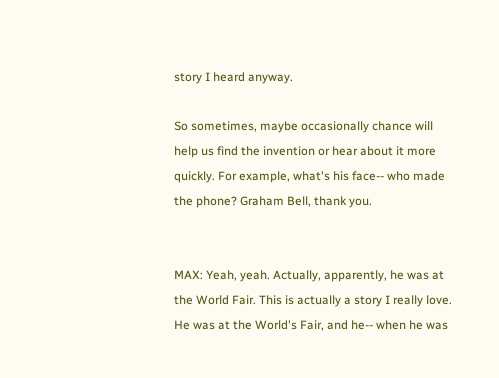story I heard anyway.

So sometimes, maybe occasionally chance will help us find the invention or hear about it more quickly. For example, what's his face-- who made the phone? Graham Bell, thank you.


MAX: Yeah, yeah. Actually, apparently, he was at the World Fair. This is actually a story I really love. He was at the World's Fair, and he-- when he was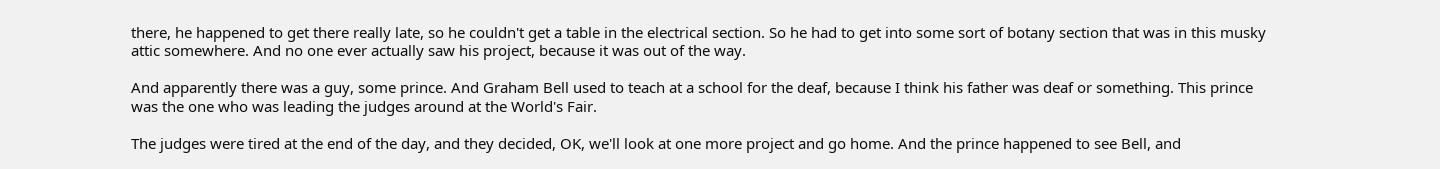there, he happened to get there really late, so he couldn't get a table in the electrical section. So he had to get into some sort of botany section that was in this musky attic somewhere. And no one ever actually saw his project, because it was out of the way.

And apparently there was a guy, some prince. And Graham Bell used to teach at a school for the deaf, because I think his father was deaf or something. This prince was the one who was leading the judges around at the World's Fair.

The judges were tired at the end of the day, and they decided, OK, we'll look at one more project and go home. And the prince happened to see Bell, and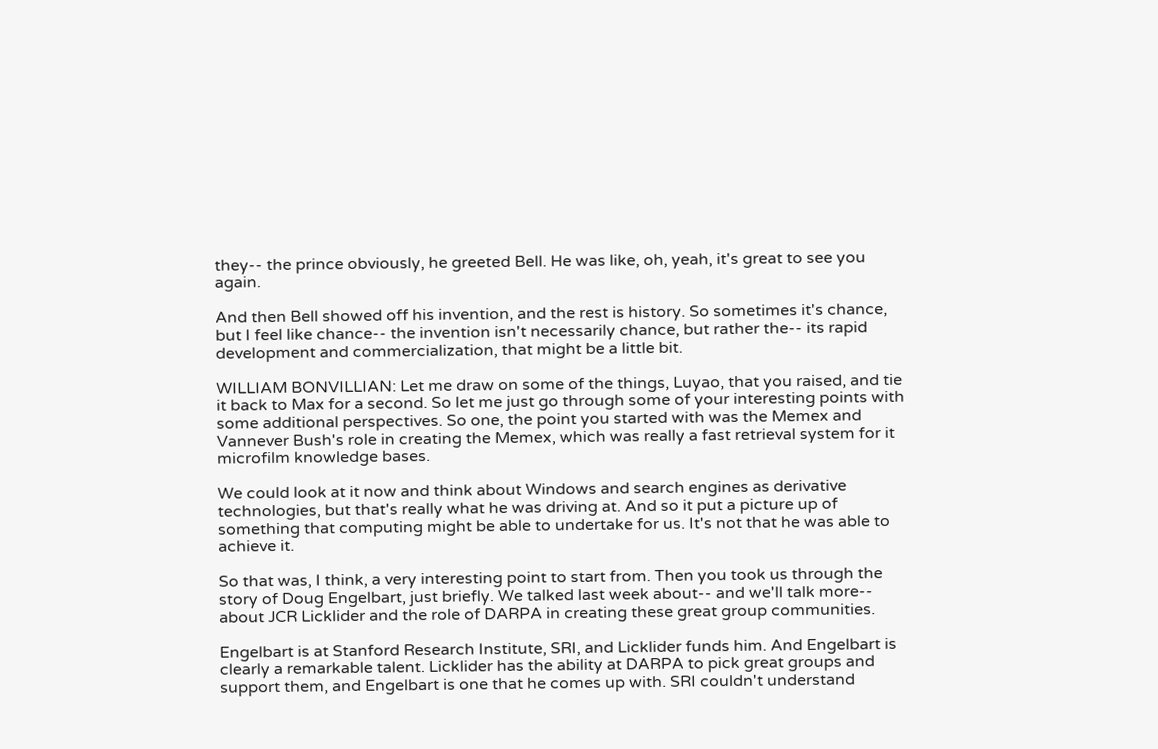they-- the prince obviously, he greeted Bell. He was like, oh, yeah, it's great to see you again.

And then Bell showed off his invention, and the rest is history. So sometimes it's chance, but I feel like chance-- the invention isn't necessarily chance, but rather the-- its rapid development and commercialization, that might be a little bit.

WILLIAM BONVILLIAN: Let me draw on some of the things, Luyao, that you raised, and tie it back to Max for a second. So let me just go through some of your interesting points with some additional perspectives. So one, the point you started with was the Memex and Vannever Bush's role in creating the Memex, which was really a fast retrieval system for it microfilm knowledge bases.

We could look at it now and think about Windows and search engines as derivative technologies, but that's really what he was driving at. And so it put a picture up of something that computing might be able to undertake for us. It's not that he was able to achieve it.

So that was, I think, a very interesting point to start from. Then you took us through the story of Doug Engelbart, just briefly. We talked last week about-- and we'll talk more-- about JCR Licklider and the role of DARPA in creating these great group communities.

Engelbart is at Stanford Research Institute, SRI, and Licklider funds him. And Engelbart is clearly a remarkable talent. Licklider has the ability at DARPA to pick great groups and support them, and Engelbart is one that he comes up with. SRI couldn't understand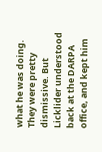what he was doing. They were pretty dismissive. But Licklider understood back at the DARPA office, and kept him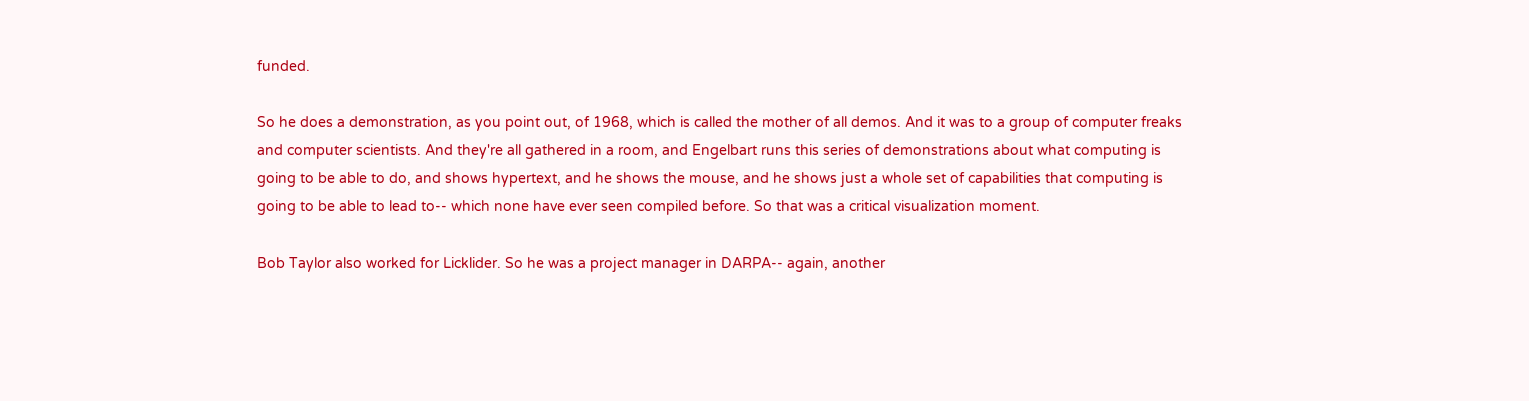funded.

So he does a demonstration, as you point out, of 1968, which is called the mother of all demos. And it was to a group of computer freaks and computer scientists. And they're all gathered in a room, and Engelbart runs this series of demonstrations about what computing is going to be able to do, and shows hypertext, and he shows the mouse, and he shows just a whole set of capabilities that computing is going to be able to lead to-- which none have ever seen compiled before. So that was a critical visualization moment.

Bob Taylor also worked for Licklider. So he was a project manager in DARPA-- again, another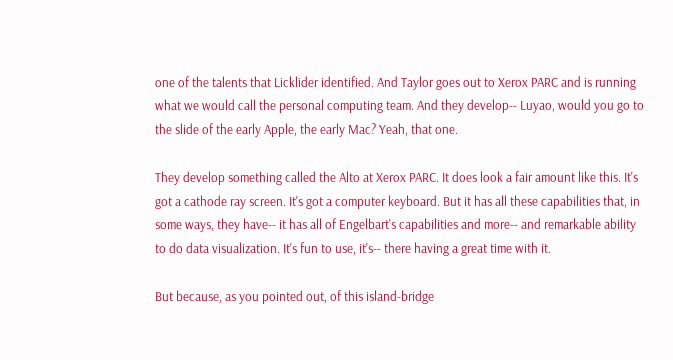one of the talents that Licklider identified. And Taylor goes out to Xerox PARC and is running what we would call the personal computing team. And they develop-- Luyao, would you go to the slide of the early Apple, the early Mac? Yeah, that one.

They develop something called the Alto at Xerox PARC. It does look a fair amount like this. It's got a cathode ray screen. It's got a computer keyboard. But it has all these capabilities that, in some ways, they have-- it has all of Engelbart's capabilities and more-- and remarkable ability to do data visualization. It's fun to use, it's-- there having a great time with it.

But because, as you pointed out, of this island-bridge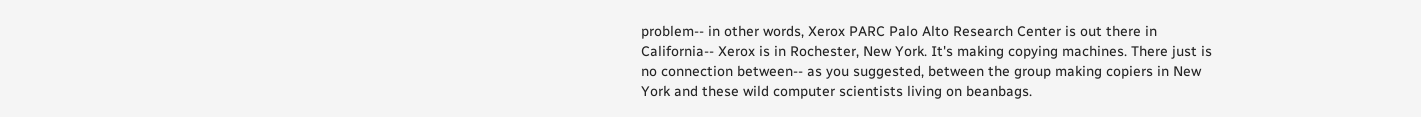problem-- in other words, Xerox PARC Palo Alto Research Center is out there in California-- Xerox is in Rochester, New York. It's making copying machines. There just is no connection between-- as you suggested, between the group making copiers in New York and these wild computer scientists living on beanbags.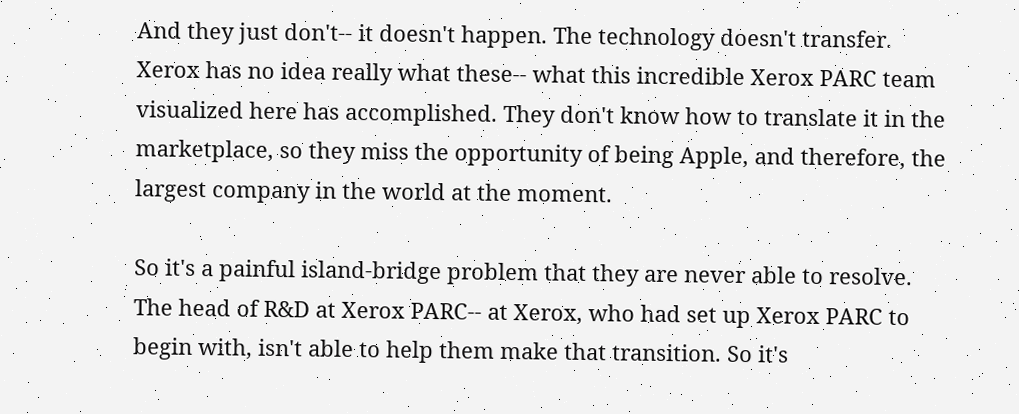And they just don't-- it doesn't happen. The technology doesn't transfer. Xerox has no idea really what these-- what this incredible Xerox PARC team visualized here has accomplished. They don't know how to translate it in the marketplace, so they miss the opportunity of being Apple, and therefore, the largest company in the world at the moment.

So it's a painful island-bridge problem that they are never able to resolve. The head of R&D at Xerox PARC-- at Xerox, who had set up Xerox PARC to begin with, isn't able to help them make that transition. So it's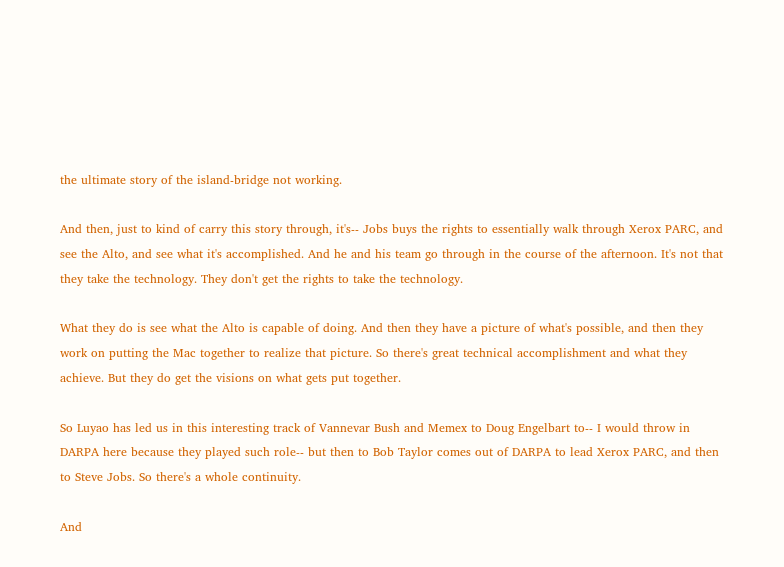the ultimate story of the island-bridge not working.

And then, just to kind of carry this story through, it's-- Jobs buys the rights to essentially walk through Xerox PARC, and see the Alto, and see what it's accomplished. And he and his team go through in the course of the afternoon. It's not that they take the technology. They don't get the rights to take the technology.

What they do is see what the Alto is capable of doing. And then they have a picture of what's possible, and then they work on putting the Mac together to realize that picture. So there's great technical accomplishment and what they achieve. But they do get the visions on what gets put together.

So Luyao has led us in this interesting track of Vannevar Bush and Memex to Doug Engelbart to-- I would throw in DARPA here because they played such role-- but then to Bob Taylor comes out of DARPA to lead Xerox PARC, and then to Steve Jobs. So there's a whole continuity.

And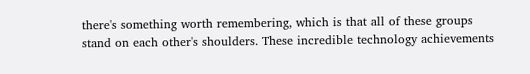there's something worth remembering, which is that all of these groups stand on each other's shoulders. These incredible technology achievements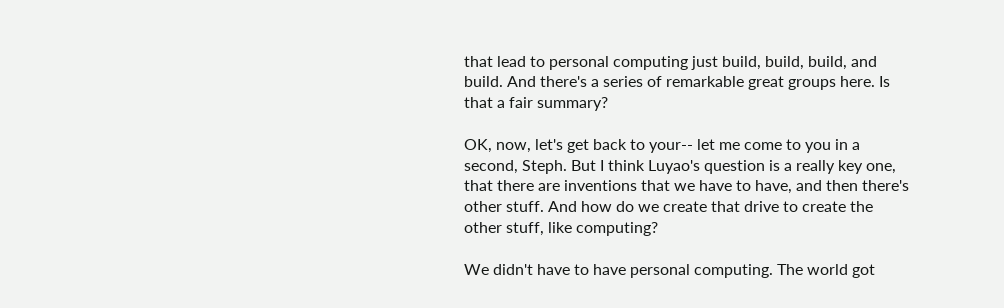that lead to personal computing just build, build, build, and build. And there's a series of remarkable great groups here. Is that a fair summary?

OK, now, let's get back to your-- let me come to you in a second, Steph. But I think Luyao's question is a really key one, that there are inventions that we have to have, and then there's other stuff. And how do we create that drive to create the other stuff, like computing?

We didn't have to have personal computing. The world got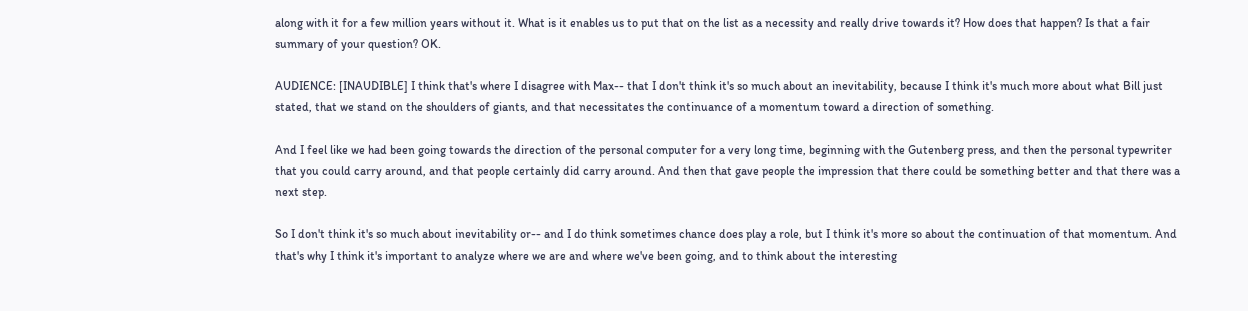along with it for a few million years without it. What is it enables us to put that on the list as a necessity and really drive towards it? How does that happen? Is that a fair summary of your question? OK.

AUDIENCE: [INAUDIBLE] I think that's where I disagree with Max-- that I don't think it's so much about an inevitability, because I think it's much more about what Bill just stated, that we stand on the shoulders of giants, and that necessitates the continuance of a momentum toward a direction of something.

And I feel like we had been going towards the direction of the personal computer for a very long time, beginning with the Gutenberg press, and then the personal typewriter that you could carry around, and that people certainly did carry around. And then that gave people the impression that there could be something better and that there was a next step.

So I don't think it's so much about inevitability or-- and I do think sometimes chance does play a role, but I think it's more so about the continuation of that momentum. And that's why I think it's important to analyze where we are and where we've been going, and to think about the interesting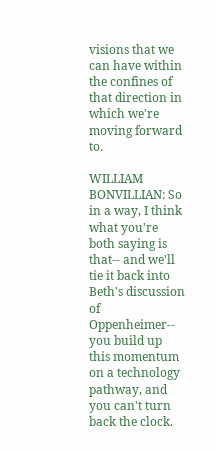visions that we can have within the confines of that direction in which we're moving forward to.

WILLIAM BONVILLIAN: So in a way, I think what you're both saying is that-- and we'll tie it back into Beth's discussion of Oppenheimer-- you build up this momentum on a technology pathway, and you can't turn back the clock.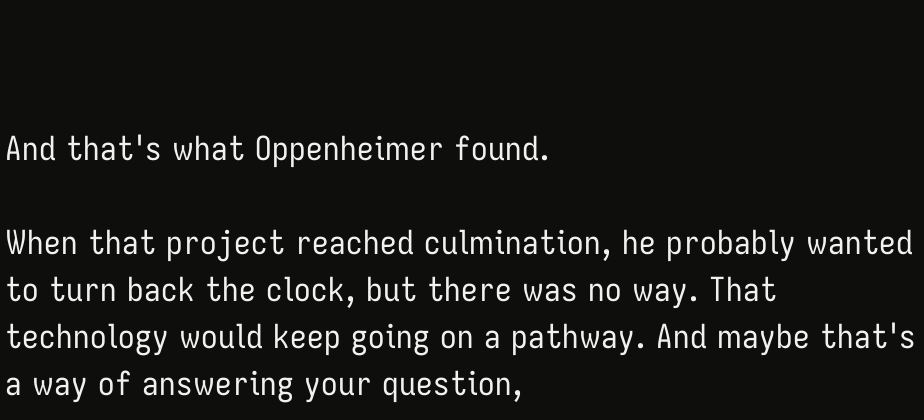And that's what Oppenheimer found.

When that project reached culmination, he probably wanted to turn back the clock, but there was no way. That technology would keep going on a pathway. And maybe that's a way of answering your question,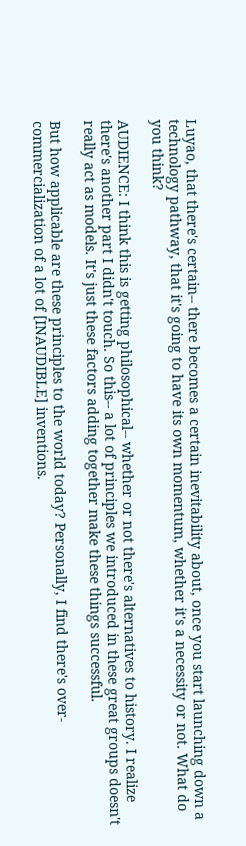Luyao, that there's certain-- there becomes a certain inevitability about, once you start launching down a technology pathway, that it's going to have its own momentum, whether it's a necessity or not. What do you think?

AUDIENCE: I think this is getting philosophical-- whether or not there's alternatives to history. I realize there's another part I didn't touch. So this-- a lot of principles we introduced in these great groups doesn't really act as models. It's just these factors adding together make these things successful.

But how applicable are these principles to the world today? Personally, I find there's over-commercialization of a lot of [INAUDIBLE] inventions.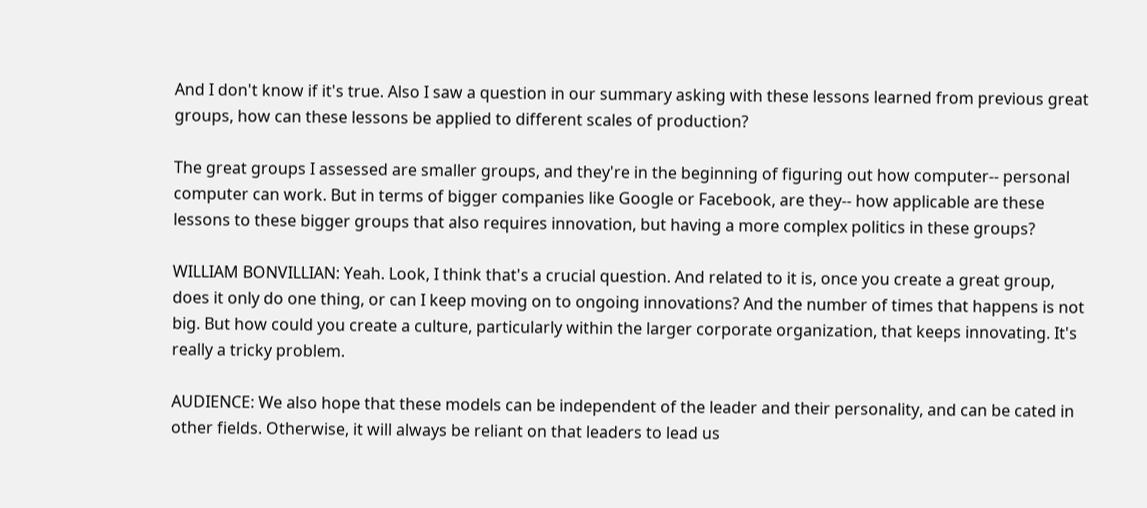And I don't know if it's true. Also I saw a question in our summary asking with these lessons learned from previous great groups, how can these lessons be applied to different scales of production?

The great groups I assessed are smaller groups, and they're in the beginning of figuring out how computer-- personal computer can work. But in terms of bigger companies like Google or Facebook, are they-- how applicable are these lessons to these bigger groups that also requires innovation, but having a more complex politics in these groups?

WILLIAM BONVILLIAN: Yeah. Look, I think that's a crucial question. And related to it is, once you create a great group, does it only do one thing, or can I keep moving on to ongoing innovations? And the number of times that happens is not big. But how could you create a culture, particularly within the larger corporate organization, that keeps innovating. It's really a tricky problem.

AUDIENCE: We also hope that these models can be independent of the leader and their personality, and can be cated in other fields. Otherwise, it will always be reliant on that leaders to lead us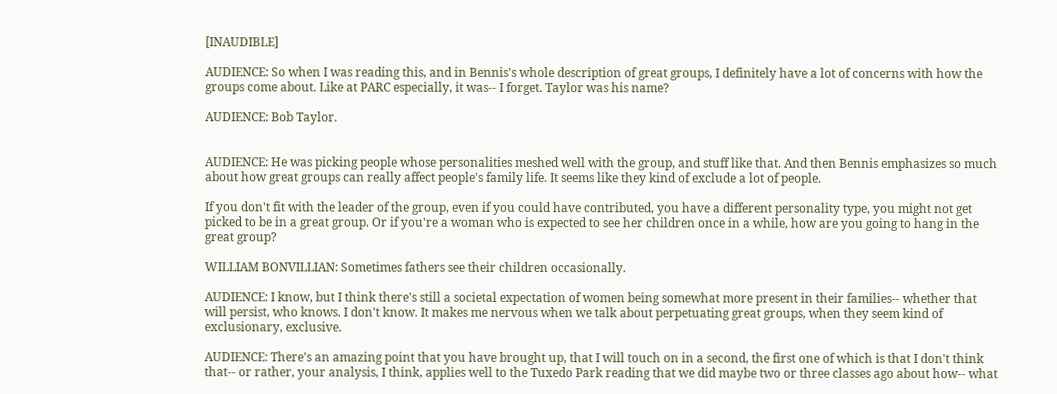[INAUDIBLE]

AUDIENCE: So when I was reading this, and in Bennis's whole description of great groups, I definitely have a lot of concerns with how the groups come about. Like at PARC especially, it was-- I forget. Taylor was his name?

AUDIENCE: Bob Taylor.


AUDIENCE: He was picking people whose personalities meshed well with the group, and stuff like that. And then Bennis emphasizes so much about how great groups can really affect people's family life. It seems like they kind of exclude a lot of people.

If you don't fit with the leader of the group, even if you could have contributed, you have a different personality type, you might not get picked to be in a great group. Or if you're a woman who is expected to see her children once in a while, how are you going to hang in the great group?

WILLIAM BONVILLIAN: Sometimes fathers see their children occasionally.

AUDIENCE: I know, but I think there's still a societal expectation of women being somewhat more present in their families-- whether that will persist, who knows. I don't know. It makes me nervous when we talk about perpetuating great groups, when they seem kind of exclusionary, exclusive.

AUDIENCE: There's an amazing point that you have brought up, that I will touch on in a second, the first one of which is that I don't think that-- or rather, your analysis, I think, applies well to the Tuxedo Park reading that we did maybe two or three classes ago about how-- what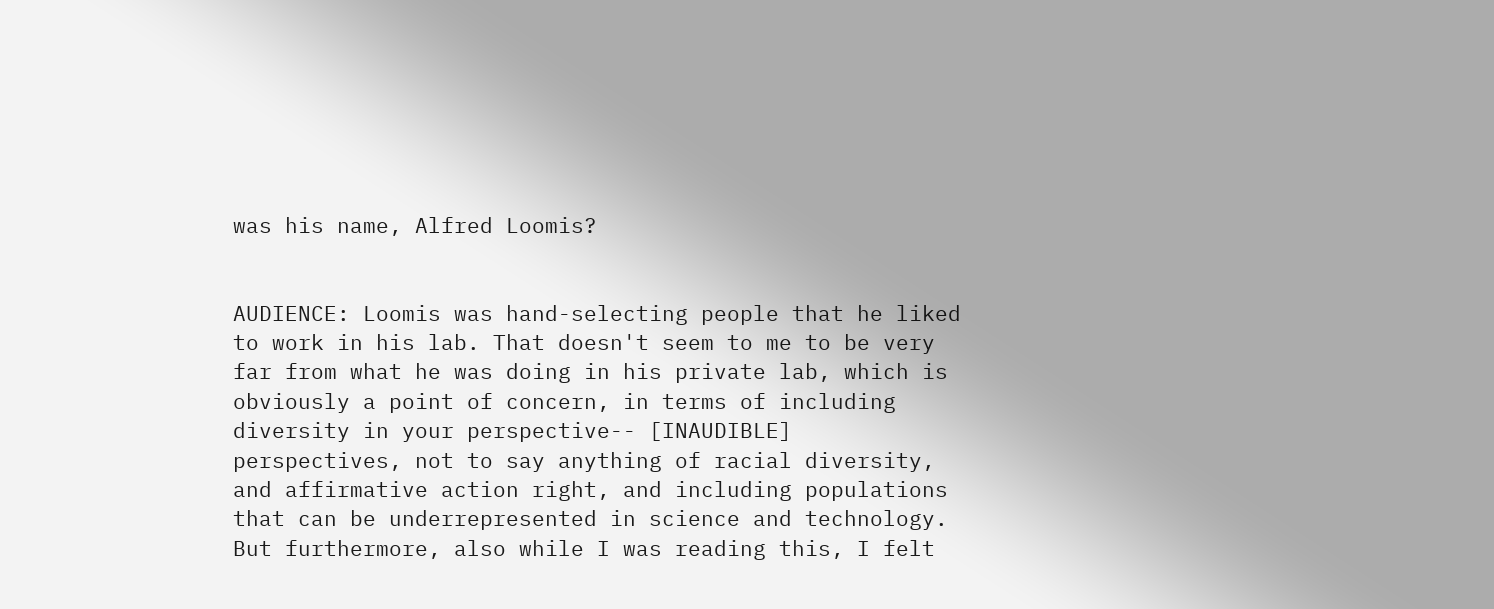was his name, Alfred Loomis?


AUDIENCE: Loomis was hand-selecting people that he liked to work in his lab. That doesn't seem to me to be very far from what he was doing in his private lab, which is obviously a point of concern, in terms of including diversity in your perspective-- [INAUDIBLE] perspectives, not to say anything of racial diversity, and affirmative action right, and including populations that can be underrepresented in science and technology. But furthermore, also while I was reading this, I felt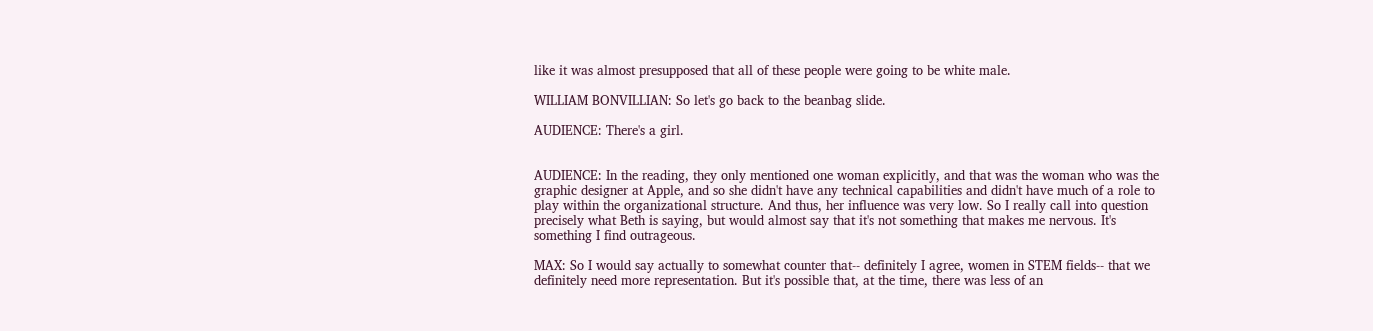like it was almost presupposed that all of these people were going to be white male.

WILLIAM BONVILLIAN: So let's go back to the beanbag slide.

AUDIENCE: There's a girl.


AUDIENCE: In the reading, they only mentioned one woman explicitly, and that was the woman who was the graphic designer at Apple, and so she didn't have any technical capabilities and didn't have much of a role to play within the organizational structure. And thus, her influence was very low. So I really call into question precisely what Beth is saying, but would almost say that it's not something that makes me nervous. It's something I find outrageous.

MAX: So I would say actually to somewhat counter that-- definitely I agree, women in STEM fields-- that we definitely need more representation. But it's possible that, at the time, there was less of an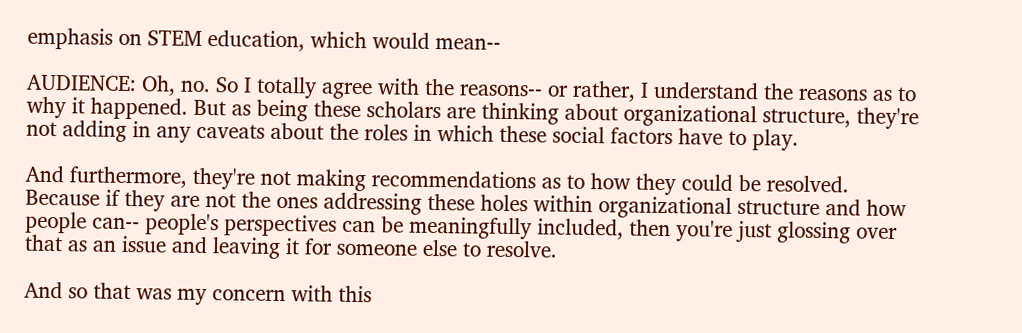emphasis on STEM education, which would mean--

AUDIENCE: Oh, no. So I totally agree with the reasons-- or rather, I understand the reasons as to why it happened. But as being these scholars are thinking about organizational structure, they're not adding in any caveats about the roles in which these social factors have to play.

And furthermore, they're not making recommendations as to how they could be resolved. Because if they are not the ones addressing these holes within organizational structure and how people can-- people's perspectives can be meaningfully included, then you're just glossing over that as an issue and leaving it for someone else to resolve.

And so that was my concern with this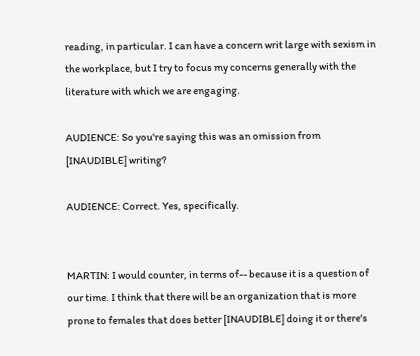reading, in particular. I can have a concern writ large with sexism in the workplace, but I try to focus my concerns generally with the literature with which we are engaging.

AUDIENCE: So you're saying this was an omission from [INAUDIBLE] writing?

AUDIENCE: Correct. Yes, specifically.


MARTIN: I would counter, in terms of-- because it is a question of our time. I think that there will be an organization that is more prone to females that does better [INAUDIBLE] doing it or there's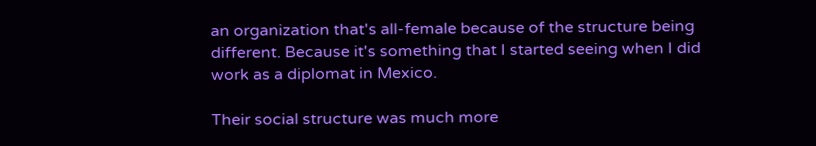an organization that's all-female because of the structure being different. Because it's something that I started seeing when I did work as a diplomat in Mexico.

Their social structure was much more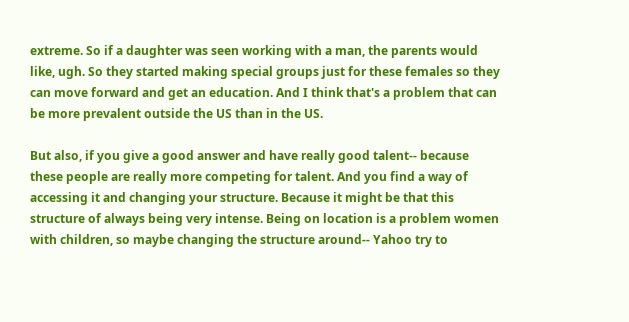extreme. So if a daughter was seen working with a man, the parents would like, ugh. So they started making special groups just for these females so they can move forward and get an education. And I think that's a problem that can be more prevalent outside the US than in the US.

But also, if you give a good answer and have really good talent-- because these people are really more competing for talent. And you find a way of accessing it and changing your structure. Because it might be that this structure of always being very intense. Being on location is a problem women with children, so maybe changing the structure around-- Yahoo try to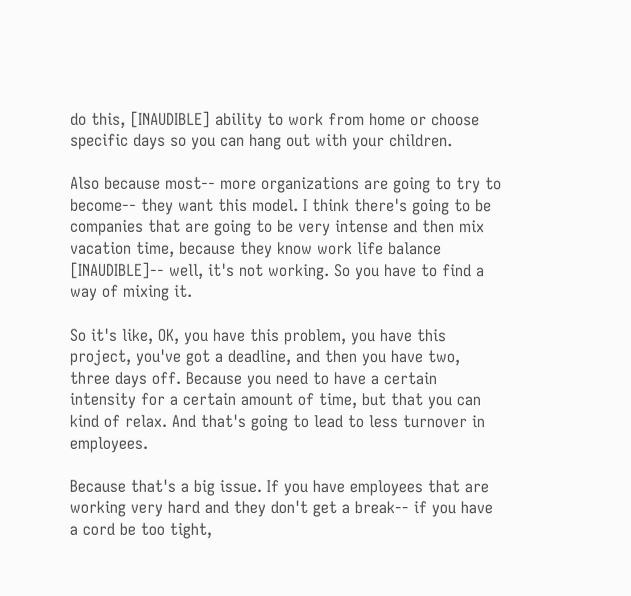do this, [INAUDIBLE] ability to work from home or choose specific days so you can hang out with your children.

Also because most-- more organizations are going to try to become-- they want this model. I think there's going to be companies that are going to be very intense and then mix vacation time, because they know work life balance [INAUDIBLE]-- well, it's not working. So you have to find a way of mixing it.

So it's like, OK, you have this problem, you have this project, you've got a deadline, and then you have two, three days off. Because you need to have a certain intensity for a certain amount of time, but that you can kind of relax. And that's going to lead to less turnover in employees.

Because that's a big issue. If you have employees that are working very hard and they don't get a break-- if you have a cord be too tight,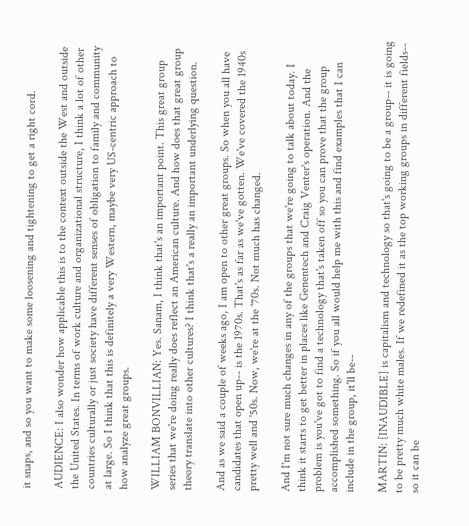it snaps, and so you want to make some loosening and tightening to get a right cord.

AUDIENCE: I also wonder how applicable this is to the context outside the West and outside the United States. In terms of work culture and organizational structure, I think a lot of other countries culturally or just society have different senses of obligation to family and community at large. So I think that this is definitely a very Western, maybe very US-centric approach to how analyze great groups.

WILLIAM BONVILLIAN: Yes. Sanam, I think that's an important point. This great group series that we're doing really does reflect an American culture. And how does that great group theory translate into other cultures? I think that's a really an important underlying question.

And as we said a couple of weeks ago, I am open to other great groups. So when you all have candidates that open up-- is the 1970s. That's as far as we've gotten. We've covered the 1940s pretty well and '50s. Now, we're at the '70s. Not much has changed.

And I'm not sure much changes in any of the groups that we're going to talk about today. I think it starts to get better in places like Genentech and Craig Venter's operation. And the problem is you've got to find a technology that's taken off so you can prove that the group accomplished something. So if you all would help me with this and find examples that I can include in the group, it'll be--

MARTIN: [INAUDIBLE] is capitalism and technology so that's going to be a group-- it is going to be pretty much white males. If we redefined it as the top working groups in different fields-- so it can be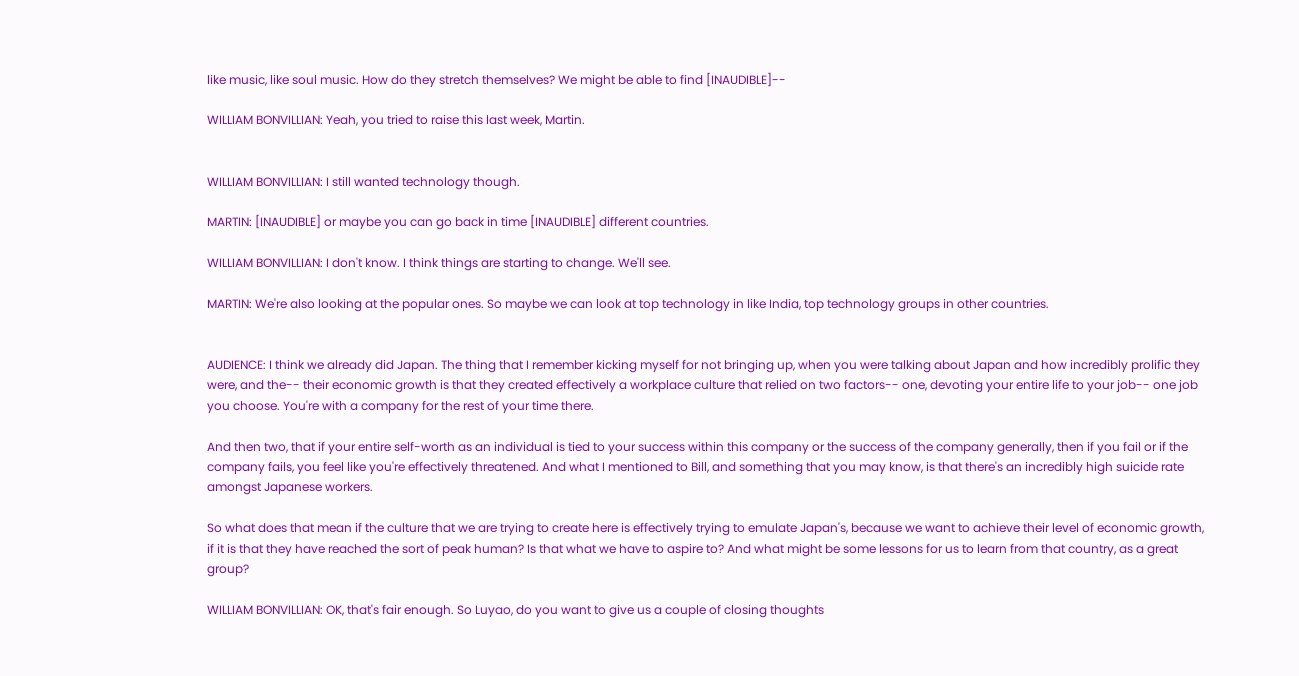like music, like soul music. How do they stretch themselves? We might be able to find [INAUDIBLE]--

WILLIAM BONVILLIAN: Yeah, you tried to raise this last week, Martin.


WILLIAM BONVILLIAN: I still wanted technology though.

MARTIN: [INAUDIBLE] or maybe you can go back in time [INAUDIBLE] different countries.

WILLIAM BONVILLIAN: I don't know. I think things are starting to change. We'll see.

MARTIN: We're also looking at the popular ones. So maybe we can look at top technology in like India, top technology groups in other countries.


AUDIENCE: I think we already did Japan. The thing that I remember kicking myself for not bringing up, when you were talking about Japan and how incredibly prolific they were, and the-- their economic growth is that they created effectively a workplace culture that relied on two factors-- one, devoting your entire life to your job-- one job you choose. You're with a company for the rest of your time there.

And then two, that if your entire self-worth as an individual is tied to your success within this company or the success of the company generally, then if you fail or if the company fails, you feel like you're effectively threatened. And what I mentioned to Bill, and something that you may know, is that there's an incredibly high suicide rate amongst Japanese workers.

So what does that mean if the culture that we are trying to create here is effectively trying to emulate Japan's, because we want to achieve their level of economic growth, if it is that they have reached the sort of peak human? Is that what we have to aspire to? And what might be some lessons for us to learn from that country, as a great group?

WILLIAM BONVILLIAN: OK, that's fair enough. So Luyao, do you want to give us a couple of closing thoughts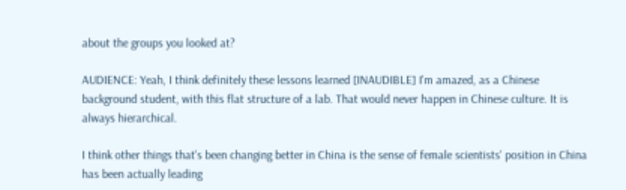about the groups you looked at?

AUDIENCE: Yeah, I think definitely these lessons learned [INAUDIBLE] I'm amazed, as a Chinese background student, with this flat structure of a lab. That would never happen in Chinese culture. It is always hierarchical.

I think other things that's been changing better in China is the sense of female scientists' position in China has been actually leading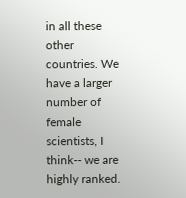in all these other countries. We have a larger number of female scientists, I think-- we are highly ranked.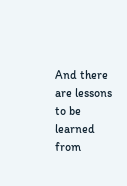And there are lessons to be learned from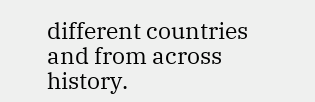different countries and from across history.